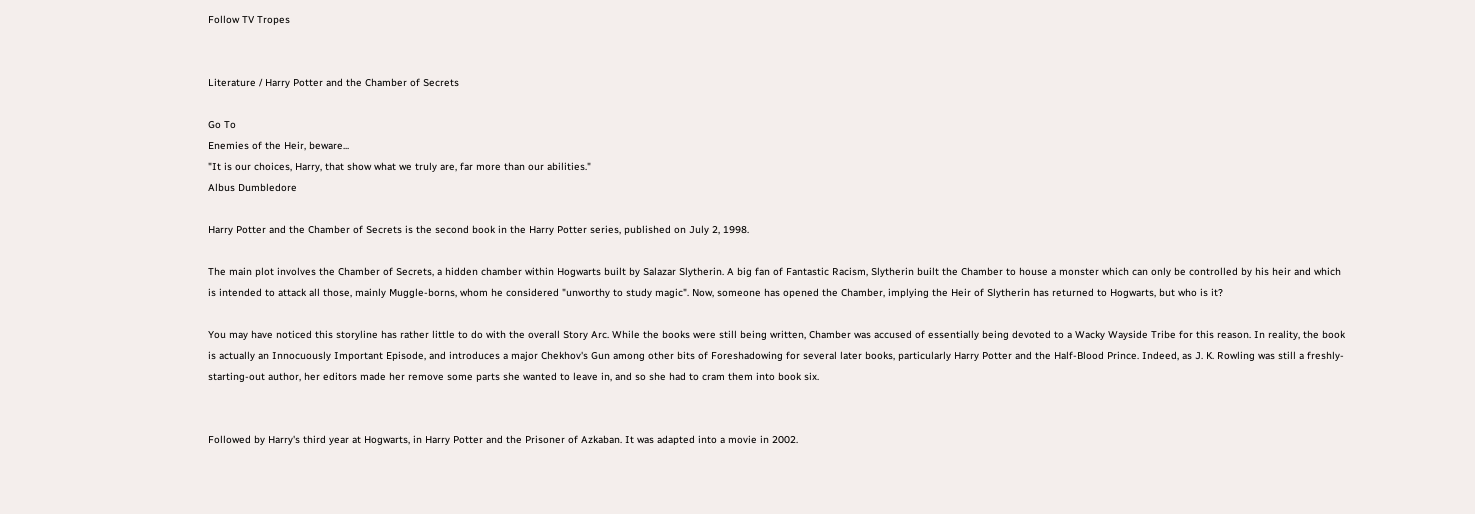Follow TV Tropes


Literature / Harry Potter and the Chamber of Secrets

Go To
Enemies of the Heir, beware...
"It is our choices, Harry, that show what we truly are, far more than our abilities."
Albus Dumbledore

Harry Potter and the Chamber of Secrets is the second book in the Harry Potter series, published on July 2, 1998.

The main plot involves the Chamber of Secrets, a hidden chamber within Hogwarts built by Salazar Slytherin. A big fan of Fantastic Racism, Slytherin built the Chamber to house a monster which can only be controlled by his heir and which is intended to attack all those, mainly Muggle-borns, whom he considered "unworthy to study magic". Now, someone has opened the Chamber, implying the Heir of Slytherin has returned to Hogwarts, but who is it?

You may have noticed this storyline has rather little to do with the overall Story Arc. While the books were still being written, Chamber was accused of essentially being devoted to a Wacky Wayside Tribe for this reason. In reality, the book is actually an Innocuously Important Episode, and introduces a major Chekhov's Gun among other bits of Foreshadowing for several later books, particularly Harry Potter and the Half-Blood Prince. Indeed, as J. K. Rowling was still a freshly-starting-out author, her editors made her remove some parts she wanted to leave in, and so she had to cram them into book six.


Followed by Harry's third year at Hogwarts, in Harry Potter and the Prisoner of Azkaban. It was adapted into a movie in 2002.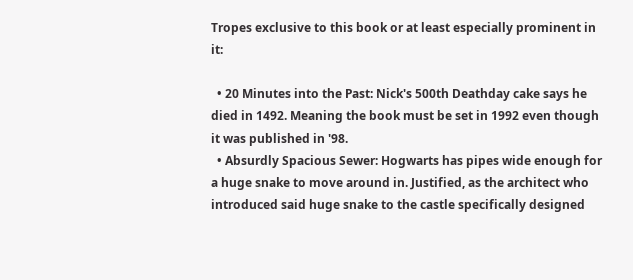Tropes exclusive to this book or at least especially prominent in it:

  • 20 Minutes into the Past: Nick's 500th Deathday cake says he died in 1492. Meaning the book must be set in 1992 even though it was published in '98.
  • Absurdly Spacious Sewer: Hogwarts has pipes wide enough for a huge snake to move around in. Justified, as the architect who introduced said huge snake to the castle specifically designed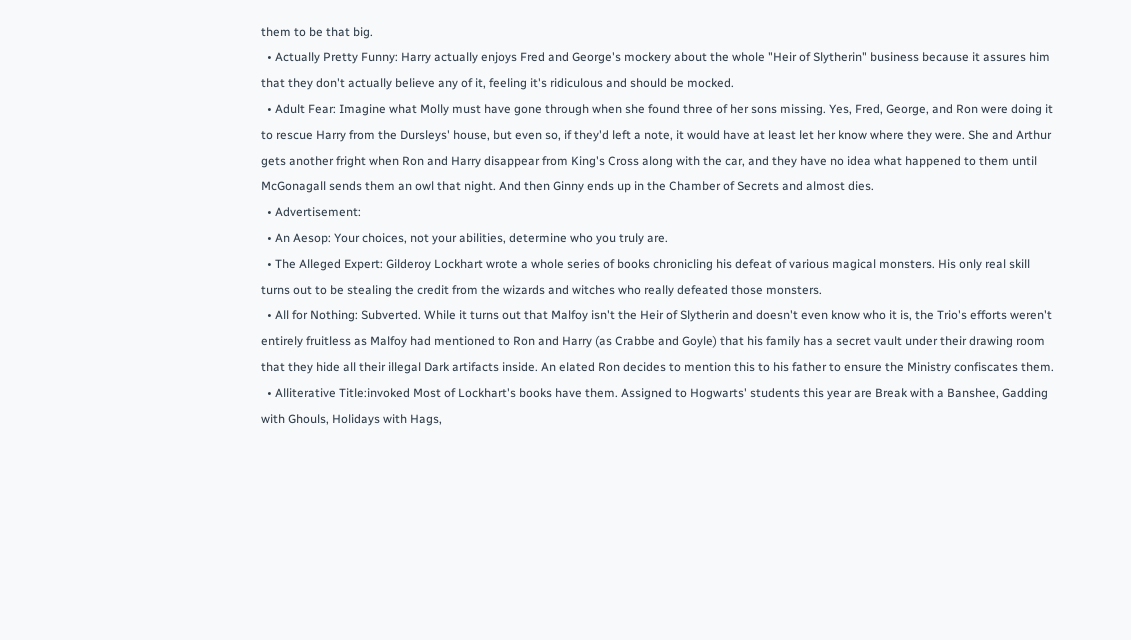them to be that big.
  • Actually Pretty Funny: Harry actually enjoys Fred and George's mockery about the whole "Heir of Slytherin" business because it assures him that they don't actually believe any of it, feeling it's ridiculous and should be mocked.
  • Adult Fear: Imagine what Molly must have gone through when she found three of her sons missing. Yes, Fred, George, and Ron were doing it to rescue Harry from the Dursleys' house, but even so, if they'd left a note, it would have at least let her know where they were. She and Arthur gets another fright when Ron and Harry disappear from King's Cross along with the car, and they have no idea what happened to them until McGonagall sends them an owl that night. And then Ginny ends up in the Chamber of Secrets and almost dies.
  • Advertisement:
  • An Aesop: Your choices, not your abilities, determine who you truly are.
  • The Alleged Expert: Gilderoy Lockhart wrote a whole series of books chronicling his defeat of various magical monsters. His only real skill turns out to be stealing the credit from the wizards and witches who really defeated those monsters.
  • All for Nothing: Subverted. While it turns out that Malfoy isn't the Heir of Slytherin and doesn't even know who it is, the Trio's efforts weren't entirely fruitless as Malfoy had mentioned to Ron and Harry (as Crabbe and Goyle) that his family has a secret vault under their drawing room that they hide all their illegal Dark artifacts inside. An elated Ron decides to mention this to his father to ensure the Ministry confiscates them.
  • Alliterative Title:invoked Most of Lockhart's books have them. Assigned to Hogwarts' students this year are Break with a Banshee, Gadding with Ghouls, Holidays with Hags,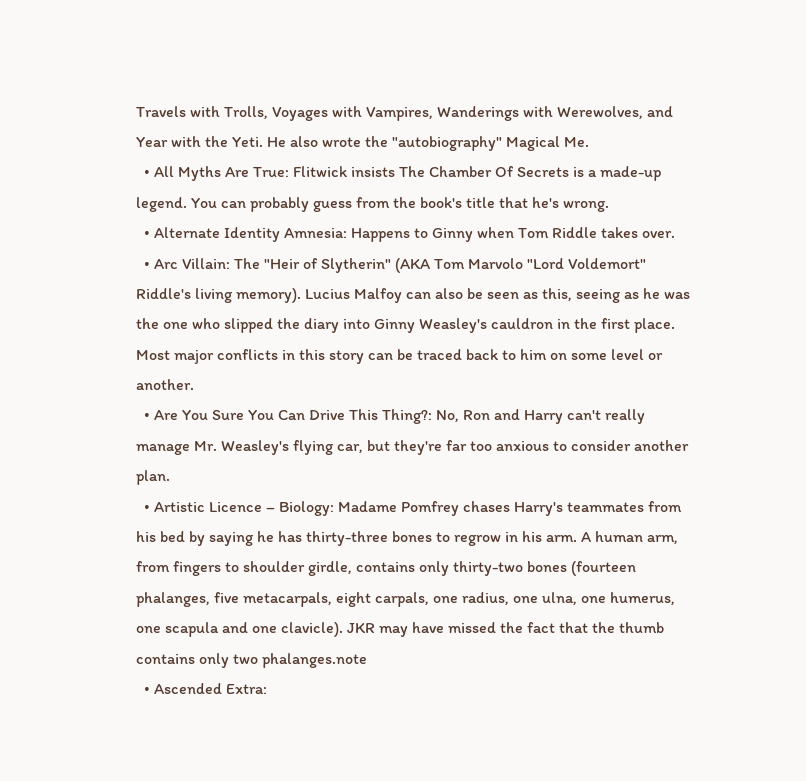Travels with Trolls, Voyages with Vampires, Wanderings with Werewolves, and Year with the Yeti. He also wrote the "autobiography" Magical Me.
  • All Myths Are True: Flitwick insists The Chamber Of Secrets is a made-up legend. You can probably guess from the book's title that he's wrong.
  • Alternate Identity Amnesia: Happens to Ginny when Tom Riddle takes over.
  • Arc Villain: The "Heir of Slytherin" (AKA Tom Marvolo "Lord Voldemort" Riddle's living memory). Lucius Malfoy can also be seen as this, seeing as he was the one who slipped the diary into Ginny Weasley's cauldron in the first place. Most major conflicts in this story can be traced back to him on some level or another.
  • Are You Sure You Can Drive This Thing?: No, Ron and Harry can't really manage Mr. Weasley's flying car, but they're far too anxious to consider another plan.
  • Artistic Licence – Biology: Madame Pomfrey chases Harry's teammates from his bed by saying he has thirty-three bones to regrow in his arm. A human arm, from fingers to shoulder girdle, contains only thirty-two bones (fourteen phalanges, five metacarpals, eight carpals, one radius, one ulna, one humerus, one scapula and one clavicle). JKR may have missed the fact that the thumb contains only two phalanges.note
  • Ascended Extra: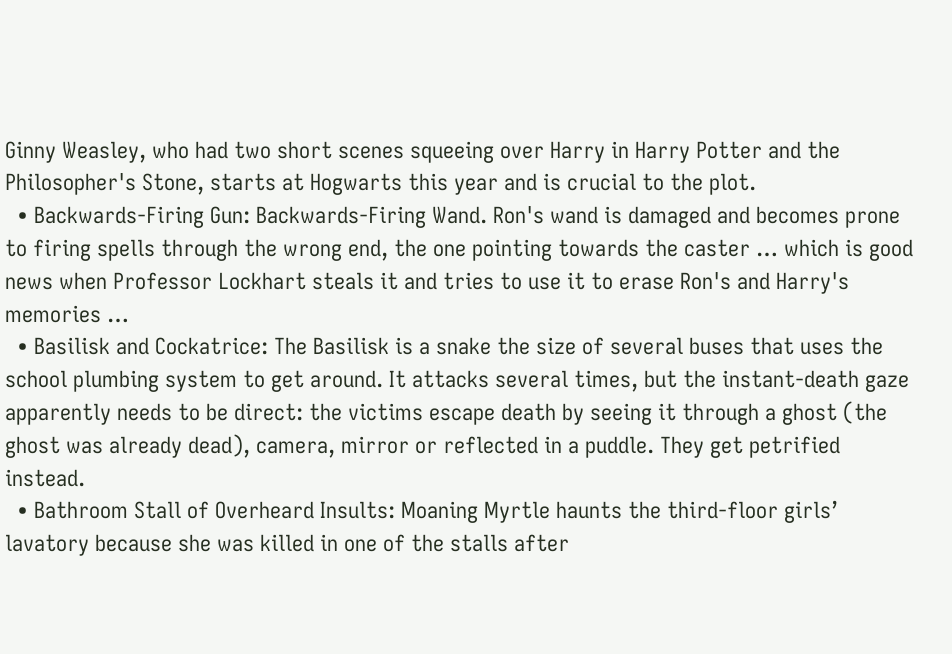Ginny Weasley, who had two short scenes squeeing over Harry in Harry Potter and the Philosopher's Stone, starts at Hogwarts this year and is crucial to the plot.
  • Backwards-Firing Gun: Backwards-Firing Wand. Ron's wand is damaged and becomes prone to firing spells through the wrong end, the one pointing towards the caster … which is good news when Professor Lockhart steals it and tries to use it to erase Ron's and Harry's memories …
  • Basilisk and Cockatrice: The Basilisk is a snake the size of several buses that uses the school plumbing system to get around. It attacks several times, but the instant-death gaze apparently needs to be direct: the victims escape death by seeing it through a ghost (the ghost was already dead), camera, mirror or reflected in a puddle. They get petrified instead.
  • Bathroom Stall of Overheard Insults: Moaning Myrtle haunts the third-floor girls’ lavatory because she was killed in one of the stalls after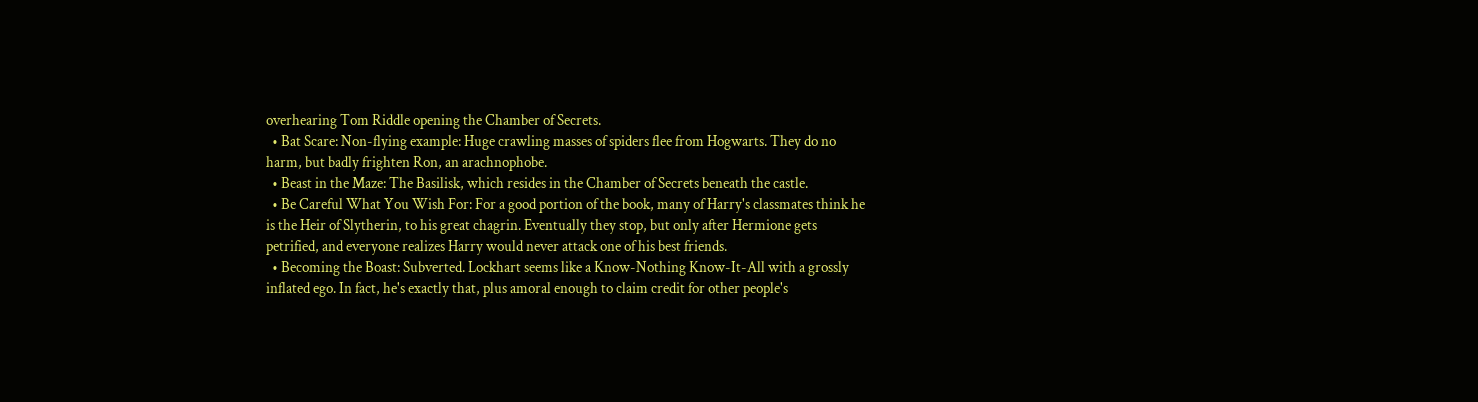overhearing Tom Riddle opening the Chamber of Secrets.
  • Bat Scare: Non-flying example: Huge crawling masses of spiders flee from Hogwarts. They do no harm, but badly frighten Ron, an arachnophobe.
  • Beast in the Maze: The Basilisk, which resides in the Chamber of Secrets beneath the castle.
  • Be Careful What You Wish For: For a good portion of the book, many of Harry's classmates think he is the Heir of Slytherin, to his great chagrin. Eventually they stop, but only after Hermione gets petrified, and everyone realizes Harry would never attack one of his best friends.
  • Becoming the Boast: Subverted. Lockhart seems like a Know-Nothing Know-It-All with a grossly inflated ego. In fact, he's exactly that, plus amoral enough to claim credit for other people's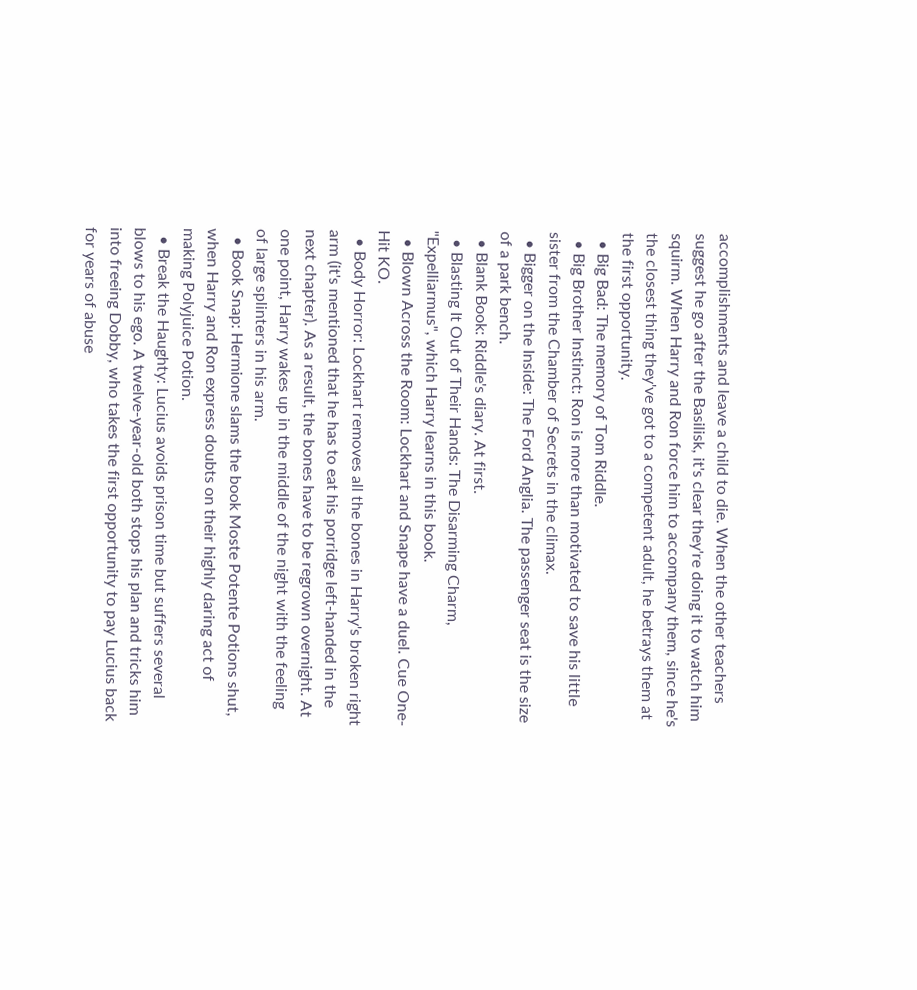accomplishments and leave a child to die. When the other teachers suggest he go after the Basilisk, it's clear they're doing it to watch him squirm. When Harry and Ron force him to accompany them, since he's the closest thing they've got to a competent adult, he betrays them at the first opportunity.
  • Big Bad: The memory of Tom Riddle.
  • Big Brother Instinct: Ron is more than motivated to save his little sister from the Chamber of Secrets in the climax.
  • Bigger on the Inside: The Ford Anglia. The passenger seat is the size of a park bench.
  • Blank Book: Riddle's diary. At first.
  • Blasting It Out of Their Hands: The Disarming Charm, "Expelliarmus", which Harry learns in this book.
  • Blown Across the Room: Lockhart and Snape have a duel. Cue One-Hit KO.
  • Body Horror: Lockhart removes all the bones in Harry's broken right arm (it's mentioned that he has to eat his porridge left-handed in the next chapter). As a result, the bones have to be regrown overnight. At one point, Harry wakes up in the middle of the night with the feeling of large splinters in his arm.
  • Book Snap: Hermione slams the book Moste Potente Potions shut, when Harry and Ron express doubts on their highly daring act of making Polyjuice Potion.
  • Break the Haughty: Lucius avoids prison time but suffers several blows to his ego. A twelve-year-old both stops his plan and tricks him into freeing Dobby, who takes the first opportunity to pay Lucius back for years of abuse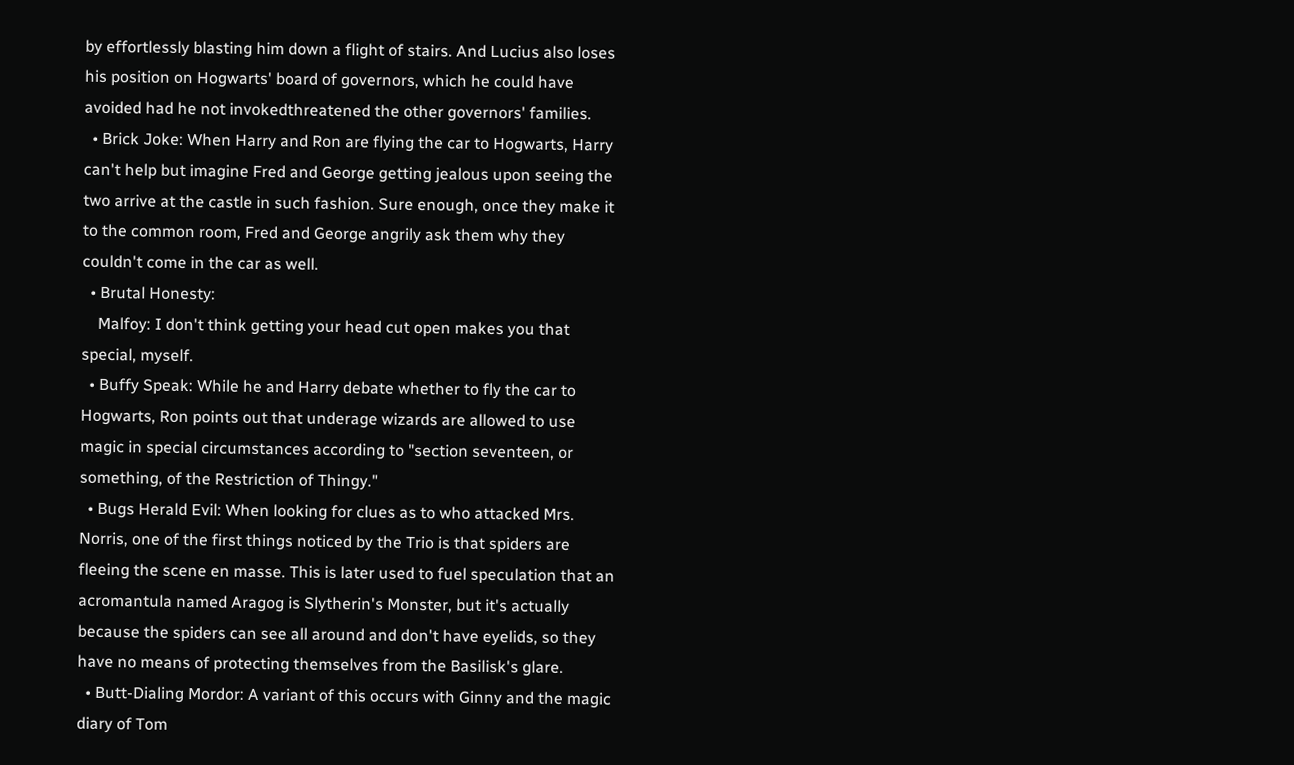by effortlessly blasting him down a flight of stairs. And Lucius also loses his position on Hogwarts' board of governors, which he could have avoided had he not invokedthreatened the other governors' families.
  • Brick Joke: When Harry and Ron are flying the car to Hogwarts, Harry can't help but imagine Fred and George getting jealous upon seeing the two arrive at the castle in such fashion. Sure enough, once they make it to the common room, Fred and George angrily ask them why they couldn't come in the car as well.
  • Brutal Honesty:
    Malfoy: I don't think getting your head cut open makes you that special, myself.
  • Buffy Speak: While he and Harry debate whether to fly the car to Hogwarts, Ron points out that underage wizards are allowed to use magic in special circumstances according to "section seventeen, or something, of the Restriction of Thingy."
  • Bugs Herald Evil: When looking for clues as to who attacked Mrs. Norris, one of the first things noticed by the Trio is that spiders are fleeing the scene en masse. This is later used to fuel speculation that an acromantula named Aragog is Slytherin's Monster, but it's actually because the spiders can see all around and don't have eyelids, so they have no means of protecting themselves from the Basilisk's glare.
  • Butt-Dialing Mordor: A variant of this occurs with Ginny and the magic diary of Tom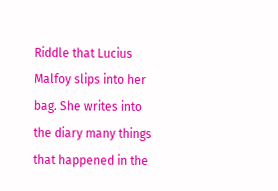Riddle that Lucius Malfoy slips into her bag. She writes into the diary many things that happened in the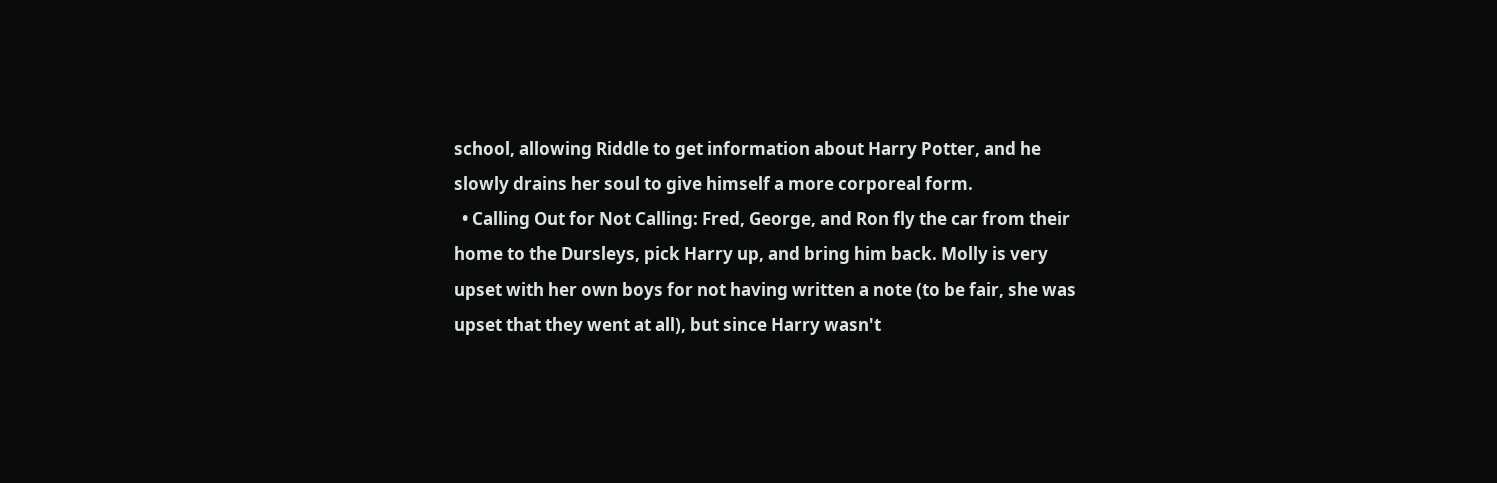school, allowing Riddle to get information about Harry Potter, and he slowly drains her soul to give himself a more corporeal form.
  • Calling Out for Not Calling: Fred, George, and Ron fly the car from their home to the Dursleys, pick Harry up, and bring him back. Molly is very upset with her own boys for not having written a note (to be fair, she was upset that they went at all), but since Harry wasn't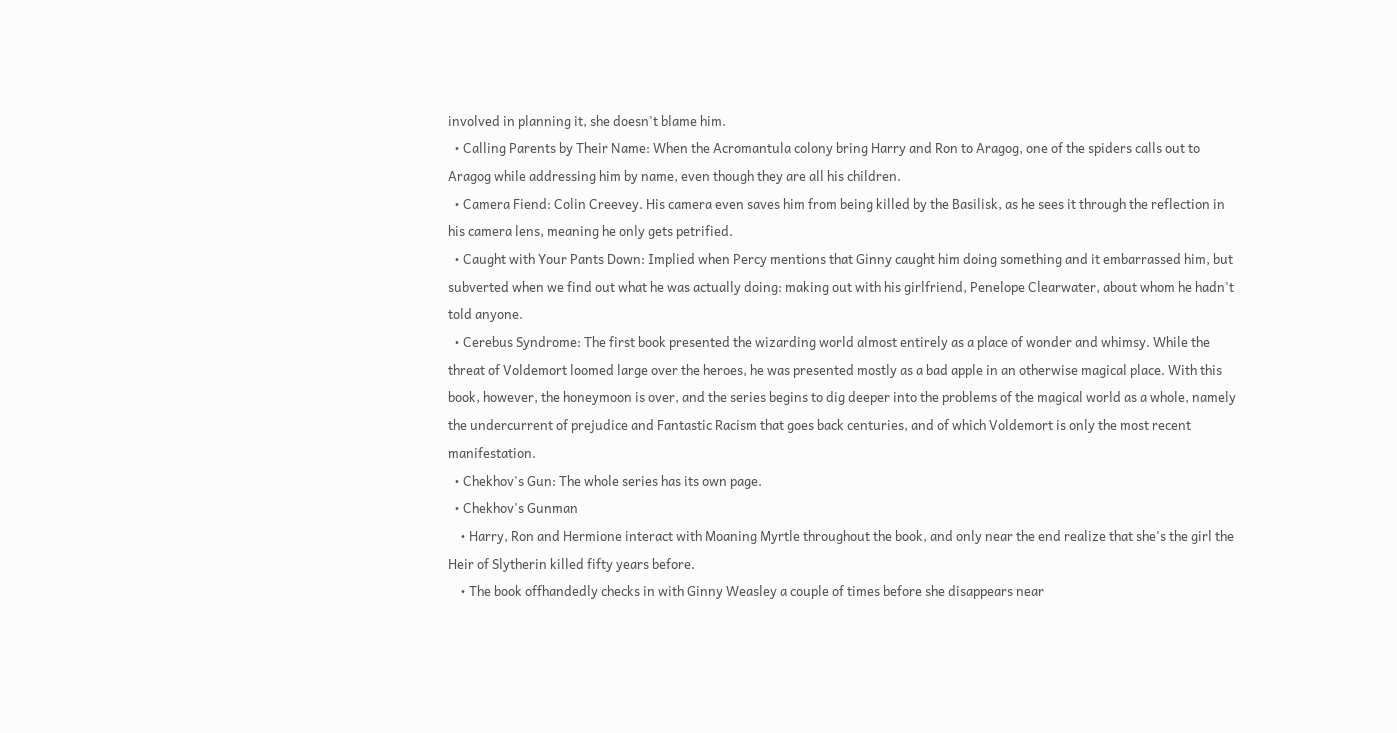involved in planning it, she doesn't blame him.
  • Calling Parents by Their Name: When the Acromantula colony bring Harry and Ron to Aragog, one of the spiders calls out to Aragog while addressing him by name, even though they are all his children.
  • Camera Fiend: Colin Creevey. His camera even saves him from being killed by the Basilisk, as he sees it through the reflection in his camera lens, meaning he only gets petrified.
  • Caught with Your Pants Down: Implied when Percy mentions that Ginny caught him doing something and it embarrassed him, but subverted when we find out what he was actually doing: making out with his girlfriend, Penelope Clearwater, about whom he hadn't told anyone.
  • Cerebus Syndrome: The first book presented the wizarding world almost entirely as a place of wonder and whimsy. While the threat of Voldemort loomed large over the heroes, he was presented mostly as a bad apple in an otherwise magical place. With this book, however, the honeymoon is over, and the series begins to dig deeper into the problems of the magical world as a whole, namely the undercurrent of prejudice and Fantastic Racism that goes back centuries, and of which Voldemort is only the most recent manifestation.
  • Chekhov's Gun: The whole series has its own page.
  • Chekhov's Gunman
    • Harry, Ron and Hermione interact with Moaning Myrtle throughout the book, and only near the end realize that she's the girl the Heir of Slytherin killed fifty years before.
    • The book offhandedly checks in with Ginny Weasley a couple of times before she disappears near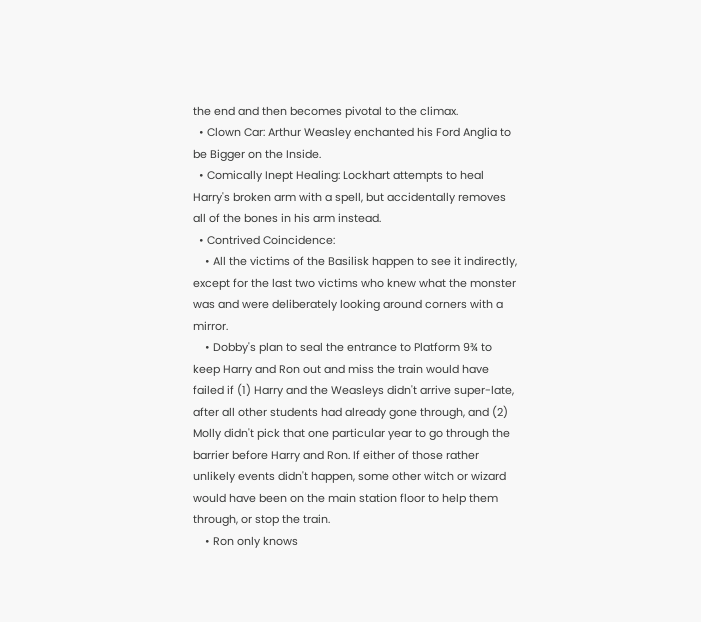the end and then becomes pivotal to the climax.
  • Clown Car: Arthur Weasley enchanted his Ford Anglia to be Bigger on the Inside.
  • Comically Inept Healing: Lockhart attempts to heal Harry's broken arm with a spell, but accidentally removes all of the bones in his arm instead.
  • Contrived Coincidence:
    • All the victims of the Basilisk happen to see it indirectly, except for the last two victims who knew what the monster was and were deliberately looking around corners with a mirror.
    • Dobby's plan to seal the entrance to Platform 9¾ to keep Harry and Ron out and miss the train would have failed if (1) Harry and the Weasleys didn't arrive super-late, after all other students had already gone through, and (2) Molly didn't pick that one particular year to go through the barrier before Harry and Ron. If either of those rather unlikely events didn't happen, some other witch or wizard would have been on the main station floor to help them through, or stop the train.
    • Ron only knows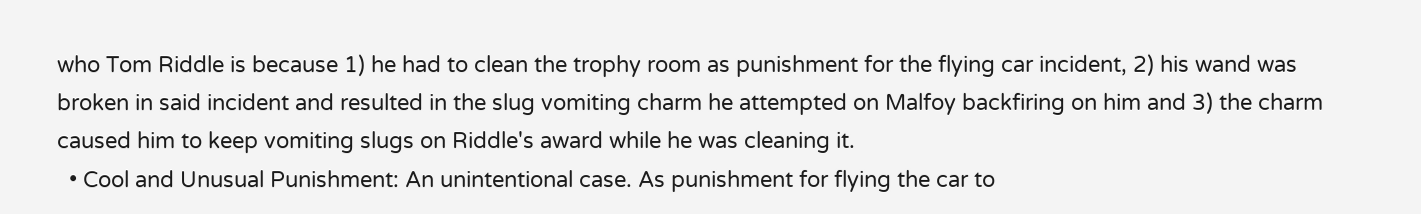who Tom Riddle is because 1) he had to clean the trophy room as punishment for the flying car incident, 2) his wand was broken in said incident and resulted in the slug vomiting charm he attempted on Malfoy backfiring on him and 3) the charm caused him to keep vomiting slugs on Riddle's award while he was cleaning it.
  • Cool and Unusual Punishment: An unintentional case. As punishment for flying the car to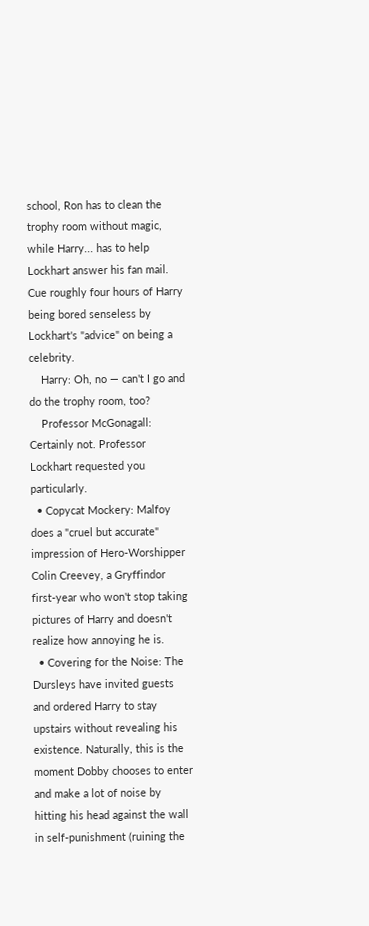school, Ron has to clean the trophy room without magic, while Harry... has to help Lockhart answer his fan mail. Cue roughly four hours of Harry being bored senseless by Lockhart's "advice" on being a celebrity.
    Harry: Oh, no — can't I go and do the trophy room, too?
    Professor McGonagall: Certainly not. Professor Lockhart requested you particularly.
  • Copycat Mockery: Malfoy does a "cruel but accurate" impression of Hero-Worshipper Colin Creevey, a Gryffindor first-year who won't stop taking pictures of Harry and doesn't realize how annoying he is.
  • Covering for the Noise: The Dursleys have invited guests and ordered Harry to stay upstairs without revealing his existence. Naturally, this is the moment Dobby chooses to enter and make a lot of noise by hitting his head against the wall in self-punishment (ruining the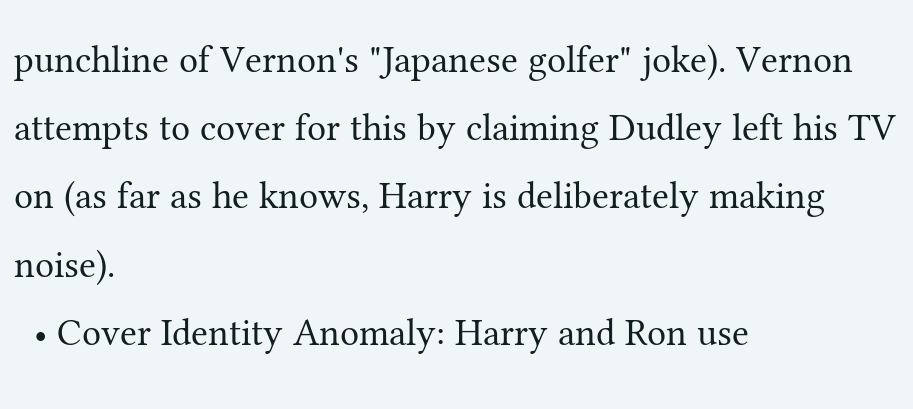punchline of Vernon's "Japanese golfer" joke). Vernon attempts to cover for this by claiming Dudley left his TV on (as far as he knows, Harry is deliberately making noise).
  • Cover Identity Anomaly: Harry and Ron use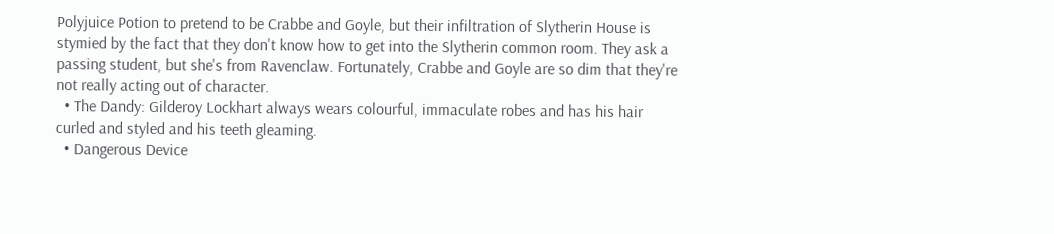Polyjuice Potion to pretend to be Crabbe and Goyle, but their infiltration of Slytherin House is stymied by the fact that they don't know how to get into the Slytherin common room. They ask a passing student, but she's from Ravenclaw. Fortunately, Crabbe and Goyle are so dim that they're not really acting out of character.
  • The Dandy: Gilderoy Lockhart always wears colourful, immaculate robes and has his hair curled and styled and his teeth gleaming.
  • Dangerous Device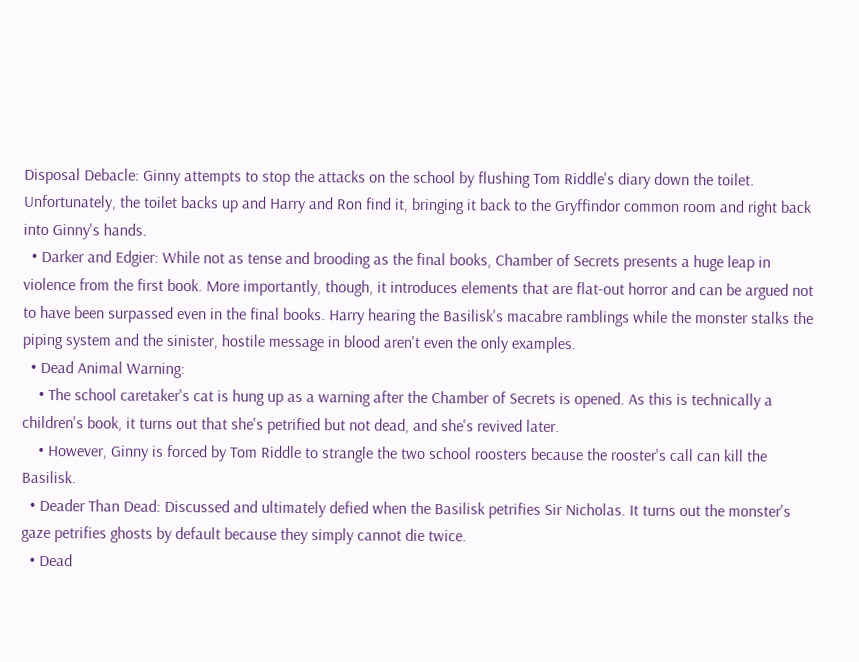Disposal Debacle: Ginny attempts to stop the attacks on the school by flushing Tom Riddle's diary down the toilet. Unfortunately, the toilet backs up and Harry and Ron find it, bringing it back to the Gryffindor common room and right back into Ginny's hands.
  • Darker and Edgier: While not as tense and brooding as the final books, Chamber of Secrets presents a huge leap in violence from the first book. More importantly, though, it introduces elements that are flat-out horror and can be argued not to have been surpassed even in the final books. Harry hearing the Basilisk's macabre ramblings while the monster stalks the piping system and the sinister, hostile message in blood aren't even the only examples.
  • Dead Animal Warning:
    • The school caretaker's cat is hung up as a warning after the Chamber of Secrets is opened. As this is technically a children's book, it turns out that she's petrified but not dead, and she's revived later.
    • However, Ginny is forced by Tom Riddle to strangle the two school roosters because the rooster's call can kill the Basilisk.
  • Deader Than Dead: Discussed and ultimately defied when the Basilisk petrifies Sir Nicholas. It turns out the monster's gaze petrifies ghosts by default because they simply cannot die twice.
  • Dead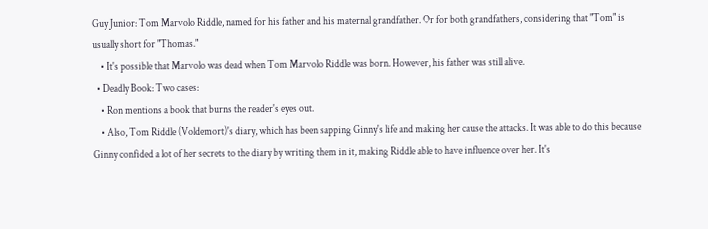Guy Junior: Tom Marvolo Riddle, named for his father and his maternal grandfather. Or for both grandfathers, considering that "Tom" is usually short for "Thomas."
    • It's possible that Marvolo was dead when Tom Marvolo Riddle was born. However, his father was still alive.
  • Deadly Book: Two cases:
    • Ron mentions a book that burns the reader's eyes out.
    • Also, Tom Riddle (Voldemort)'s diary, which has been sapping Ginny's life and making her cause the attacks. It was able to do this because Ginny confided a lot of her secrets to the diary by writing them in it, making Riddle able to have influence over her. It's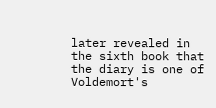later revealed in the sixth book that the diary is one of Voldemort's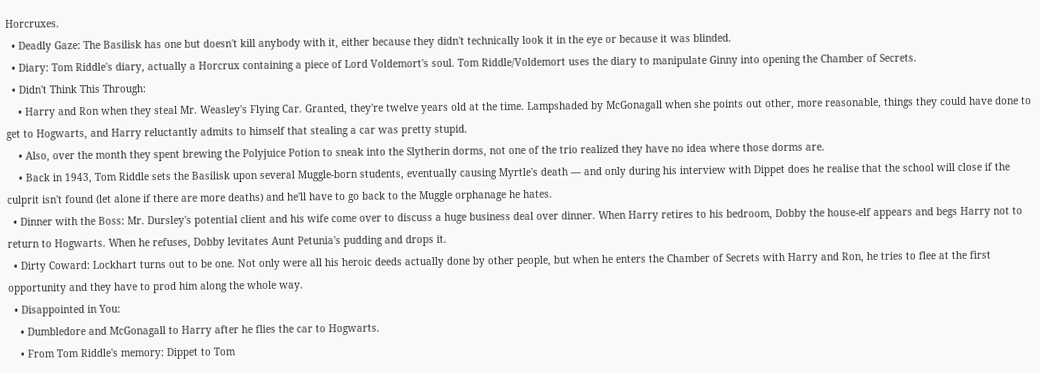Horcruxes.
  • Deadly Gaze: The Basilisk has one but doesn't kill anybody with it, either because they didn't technically look it in the eye or because it was blinded.
  • Diary: Tom Riddle's diary, actually a Horcrux containing a piece of Lord Voldemort's soul. Tom Riddle/Voldemort uses the diary to manipulate Ginny into opening the Chamber of Secrets.
  • Didn't Think This Through:
    • Harry and Ron when they steal Mr. Weasley's Flying Car. Granted, they're twelve years old at the time. Lampshaded by McGonagall when she points out other, more reasonable, things they could have done to get to Hogwarts, and Harry reluctantly admits to himself that stealing a car was pretty stupid.
    • Also, over the month they spent brewing the Polyjuice Potion to sneak into the Slytherin dorms, not one of the trio realized they have no idea where those dorms are.
    • Back in 1943, Tom Riddle sets the Basilisk upon several Muggle-born students, eventually causing Myrtle's death — and only during his interview with Dippet does he realise that the school will close if the culprit isn't found (let alone if there are more deaths) and he'll have to go back to the Muggle orphanage he hates.
  • Dinner with the Boss: Mr. Dursley's potential client and his wife come over to discuss a huge business deal over dinner. When Harry retires to his bedroom, Dobby the house-elf appears and begs Harry not to return to Hogwarts. When he refuses, Dobby levitates Aunt Petunia's pudding and drops it.
  • Dirty Coward: Lockhart turns out to be one. Not only were all his heroic deeds actually done by other people, but when he enters the Chamber of Secrets with Harry and Ron, he tries to flee at the first opportunity and they have to prod him along the whole way.
  • Disappointed in You:
    • Dumbledore and McGonagall to Harry after he flies the car to Hogwarts.
    • From Tom Riddle's memory: Dippet to Tom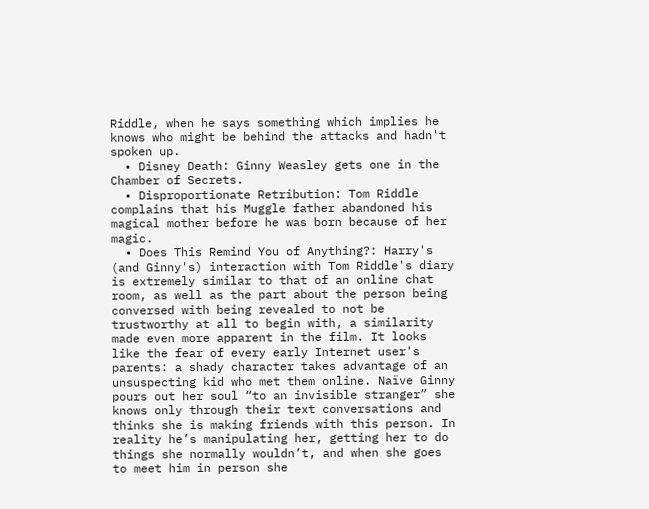Riddle, when he says something which implies he knows who might be behind the attacks and hadn't spoken up.
  • Disney Death: Ginny Weasley gets one in the Chamber of Secrets.
  • Disproportionate Retribution: Tom Riddle complains that his Muggle father abandoned his magical mother before he was born because of her magic.
  • Does This Remind You of Anything?: Harry's (and Ginny's) interaction with Tom Riddle's diary is extremely similar to that of an online chat room, as well as the part about the person being conversed with being revealed to not be trustworthy at all to begin with, a similarity made even more apparent in the film. It looks like the fear of every early Internet user's parents: a shady character takes advantage of an unsuspecting kid who met them online. Naïve Ginny pours out her soul “to an invisible stranger” she knows only through their text conversations and thinks she is making friends with this person. In reality he’s manipulating her, getting her to do things she normally wouldn’t, and when she goes to meet him in person she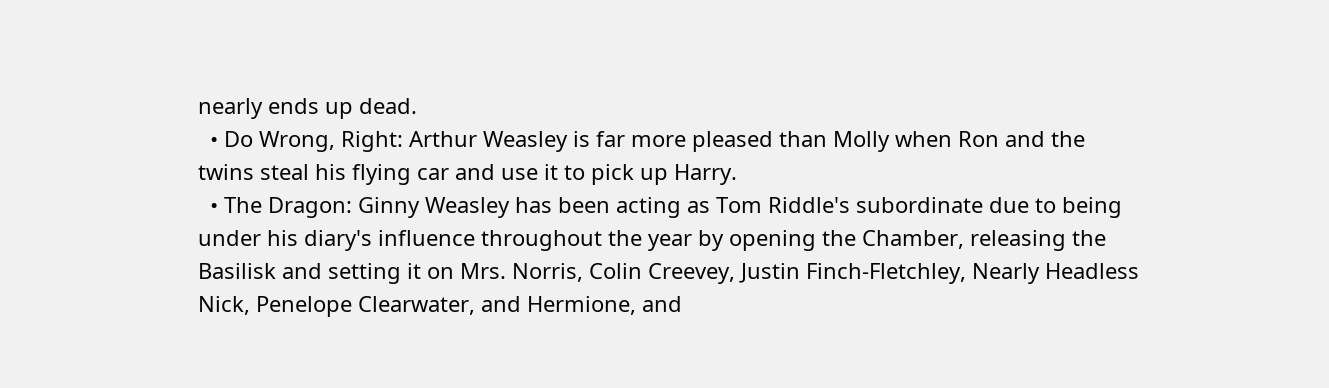nearly ends up dead.
  • Do Wrong, Right: Arthur Weasley is far more pleased than Molly when Ron and the twins steal his flying car and use it to pick up Harry.
  • The Dragon: Ginny Weasley has been acting as Tom Riddle's subordinate due to being under his diary's influence throughout the year by opening the Chamber, releasing the Basilisk and setting it on Mrs. Norris, Colin Creevey, Justin Finch-Fletchley, Nearly Headless Nick, Penelope Clearwater, and Hermione, and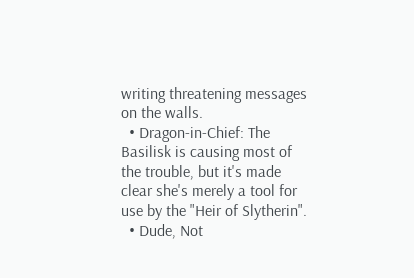writing threatening messages on the walls.
  • Dragon-in-Chief: The Basilisk is causing most of the trouble, but it's made clear she's merely a tool for use by the "Heir of Slytherin".
  • Dude, Not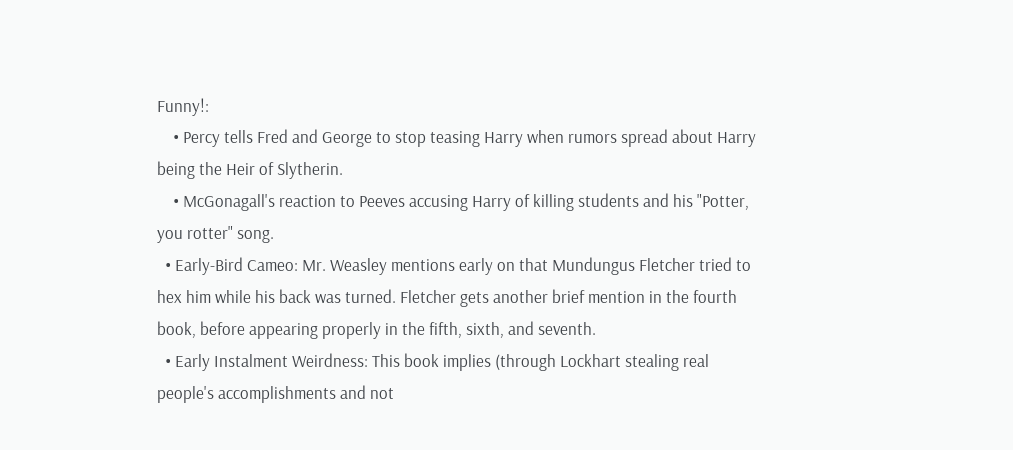Funny!:
    • Percy tells Fred and George to stop teasing Harry when rumors spread about Harry being the Heir of Slytherin.
    • McGonagall's reaction to Peeves accusing Harry of killing students and his "Potter, you rotter" song.
  • Early-Bird Cameo: Mr. Weasley mentions early on that Mundungus Fletcher tried to hex him while his back was turned. Fletcher gets another brief mention in the fourth book, before appearing properly in the fifth, sixth, and seventh.
  • Early Instalment Weirdness: This book implies (through Lockhart stealing real people's accomplishments and not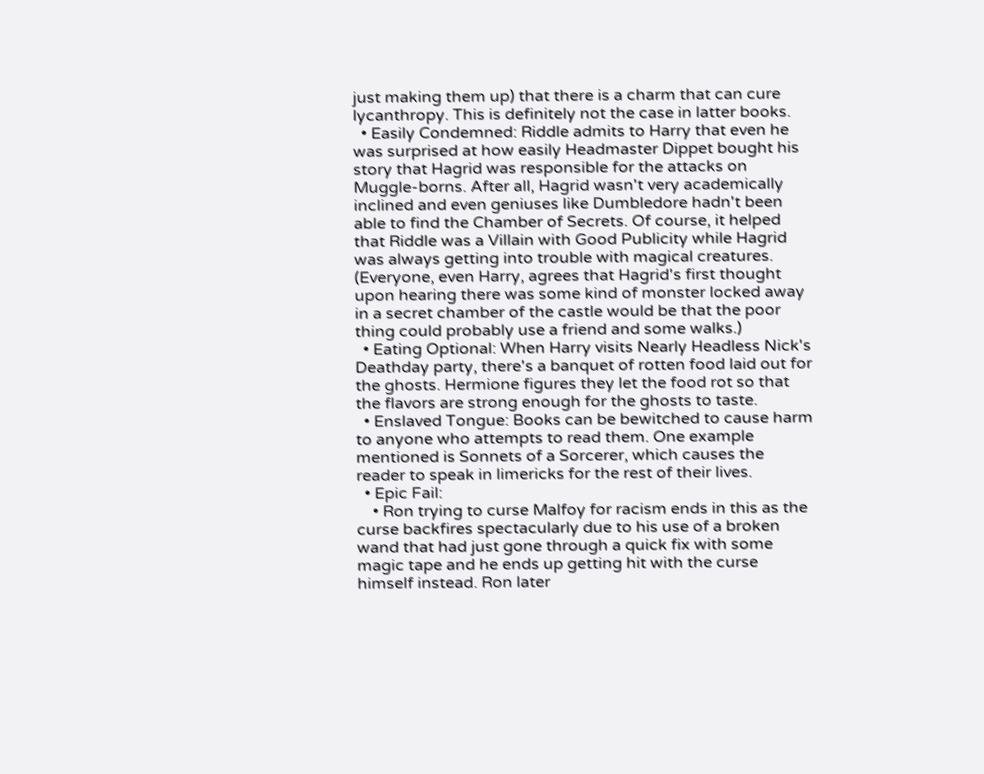just making them up) that there is a charm that can cure lycanthropy. This is definitely not the case in latter books.
  • Easily Condemned: Riddle admits to Harry that even he was surprised at how easily Headmaster Dippet bought his story that Hagrid was responsible for the attacks on Muggle-borns. After all, Hagrid wasn't very academically inclined and even geniuses like Dumbledore hadn't been able to find the Chamber of Secrets. Of course, it helped that Riddle was a Villain with Good Publicity while Hagrid was always getting into trouble with magical creatures. (Everyone, even Harry, agrees that Hagrid's first thought upon hearing there was some kind of monster locked away in a secret chamber of the castle would be that the poor thing could probably use a friend and some walks.)
  • Eating Optional: When Harry visits Nearly Headless Nick's Deathday party, there's a banquet of rotten food laid out for the ghosts. Hermione figures they let the food rot so that the flavors are strong enough for the ghosts to taste.
  • Enslaved Tongue: Books can be bewitched to cause harm to anyone who attempts to read them. One example mentioned is Sonnets of a Sorcerer, which causes the reader to speak in limericks for the rest of their lives.
  • Epic Fail:
    • Ron trying to curse Malfoy for racism ends in this as the curse backfires spectacularly due to his use of a broken wand that had just gone through a quick fix with some magic tape and he ends up getting hit with the curse himself instead. Ron later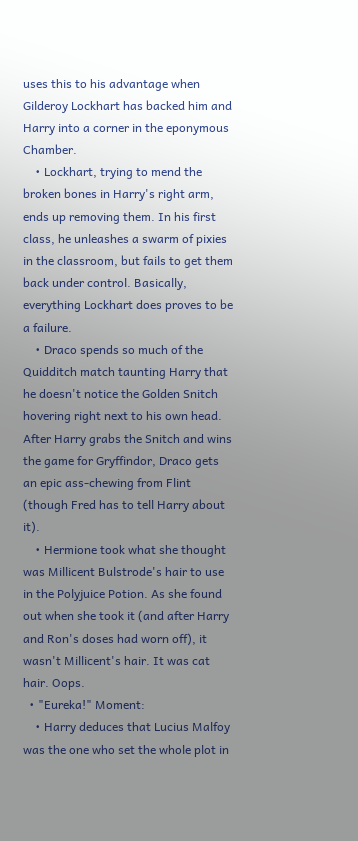uses this to his advantage when Gilderoy Lockhart has backed him and Harry into a corner in the eponymous Chamber.
    • Lockhart, trying to mend the broken bones in Harry's right arm, ends up removing them. In his first class, he unleashes a swarm of pixies in the classroom, but fails to get them back under control. Basically, everything Lockhart does proves to be a failure.
    • Draco spends so much of the Quidditch match taunting Harry that he doesn't notice the Golden Snitch hovering right next to his own head. After Harry grabs the Snitch and wins the game for Gryffindor, Draco gets an epic ass-chewing from Flint (though Fred has to tell Harry about it).
    • Hermione took what she thought was Millicent Bulstrode's hair to use in the Polyjuice Potion. As she found out when she took it (and after Harry and Ron's doses had worn off), it wasn't Millicent's hair. It was cat hair. Oops.
  • "Eureka!" Moment:
    • Harry deduces that Lucius Malfoy was the one who set the whole plot in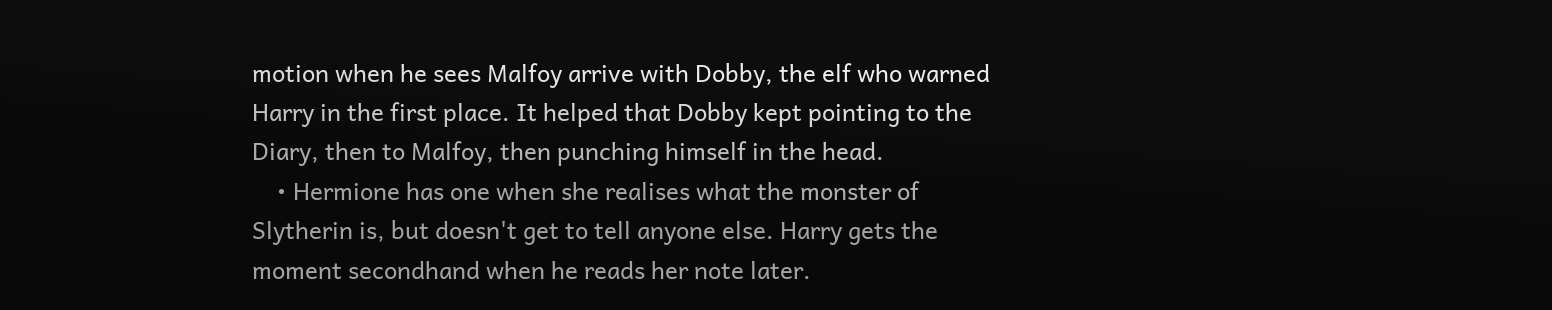motion when he sees Malfoy arrive with Dobby, the elf who warned Harry in the first place. It helped that Dobby kept pointing to the Diary, then to Malfoy, then punching himself in the head.
    • Hermione has one when she realises what the monster of Slytherin is, but doesn't get to tell anyone else. Harry gets the moment secondhand when he reads her note later.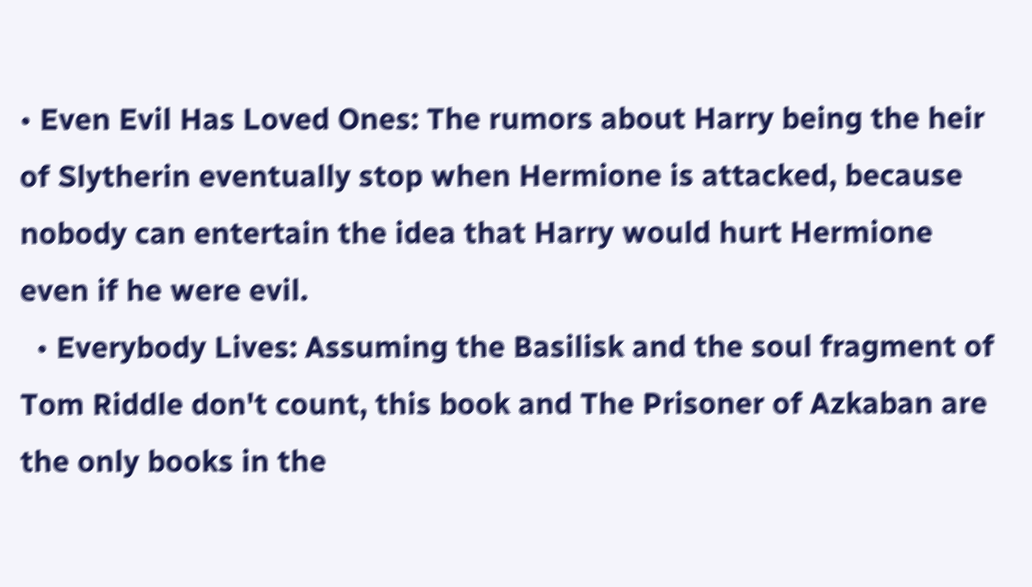• Even Evil Has Loved Ones: The rumors about Harry being the heir of Slytherin eventually stop when Hermione is attacked, because nobody can entertain the idea that Harry would hurt Hermione even if he were evil.
  • Everybody Lives: Assuming the Basilisk and the soul fragment of Tom Riddle don't count, this book and The Prisoner of Azkaban are the only books in the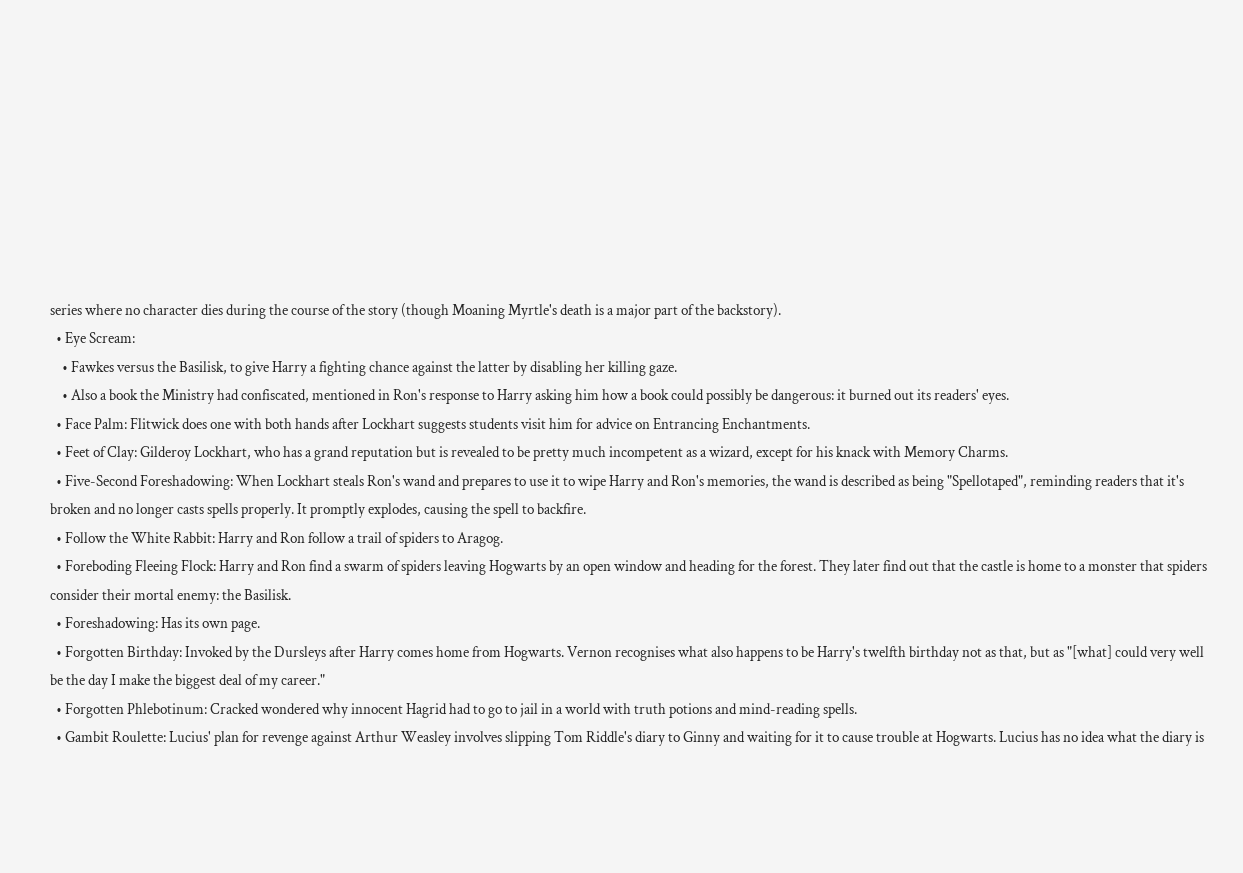series where no character dies during the course of the story (though Moaning Myrtle's death is a major part of the backstory).
  • Eye Scream:
    • Fawkes versus the Basilisk, to give Harry a fighting chance against the latter by disabling her killing gaze.
    • Also a book the Ministry had confiscated, mentioned in Ron's response to Harry asking him how a book could possibly be dangerous: it burned out its readers' eyes.
  • Face Palm: Flitwick does one with both hands after Lockhart suggests students visit him for advice on Entrancing Enchantments.
  • Feet of Clay: Gilderoy Lockhart, who has a grand reputation but is revealed to be pretty much incompetent as a wizard, except for his knack with Memory Charms.
  • Five-Second Foreshadowing: When Lockhart steals Ron's wand and prepares to use it to wipe Harry and Ron's memories, the wand is described as being "Spellotaped", reminding readers that it's broken and no longer casts spells properly. It promptly explodes, causing the spell to backfire.
  • Follow the White Rabbit: Harry and Ron follow a trail of spiders to Aragog.
  • Foreboding Fleeing Flock: Harry and Ron find a swarm of spiders leaving Hogwarts by an open window and heading for the forest. They later find out that the castle is home to a monster that spiders consider their mortal enemy: the Basilisk.
  • Foreshadowing: Has its own page.
  • Forgotten Birthday: Invoked by the Dursleys after Harry comes home from Hogwarts. Vernon recognises what also happens to be Harry's twelfth birthday not as that, but as "[what] could very well be the day I make the biggest deal of my career."
  • Forgotten Phlebotinum: Cracked wondered why innocent Hagrid had to go to jail in a world with truth potions and mind-reading spells.
  • Gambit Roulette: Lucius' plan for revenge against Arthur Weasley involves slipping Tom Riddle's diary to Ginny and waiting for it to cause trouble at Hogwarts. Lucius has no idea what the diary is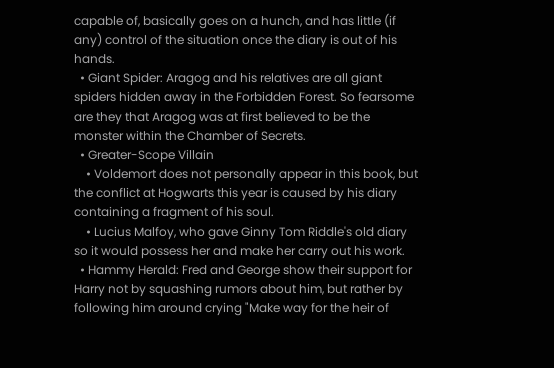capable of, basically goes on a hunch, and has little (if any) control of the situation once the diary is out of his hands.
  • Giant Spider: Aragog and his relatives are all giant spiders hidden away in the Forbidden Forest. So fearsome are they that Aragog was at first believed to be the monster within the Chamber of Secrets.
  • Greater-Scope Villain
    • Voldemort does not personally appear in this book, but the conflict at Hogwarts this year is caused by his diary containing a fragment of his soul.
    • Lucius Malfoy, who gave Ginny Tom Riddle's old diary so it would possess her and make her carry out his work.
  • Hammy Herald: Fred and George show their support for Harry not by squashing rumors about him, but rather by following him around crying "Make way for the heir of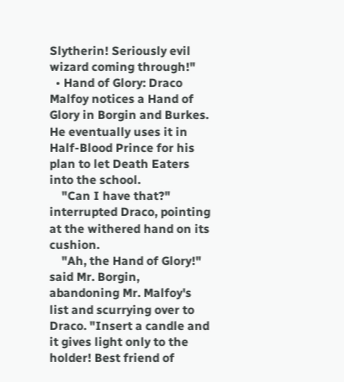Slytherin! Seriously evil wizard coming through!"
  • Hand of Glory: Draco Malfoy notices a Hand of Glory in Borgin and Burkes. He eventually uses it in Half-Blood Prince for his plan to let Death Eaters into the school.
    "Can I have that?" interrupted Draco, pointing at the withered hand on its cushion.
    "Ah, the Hand of Glory!" said Mr. Borgin, abandoning Mr. Malfoy's list and scurrying over to Draco. "Insert a candle and it gives light only to the holder! Best friend of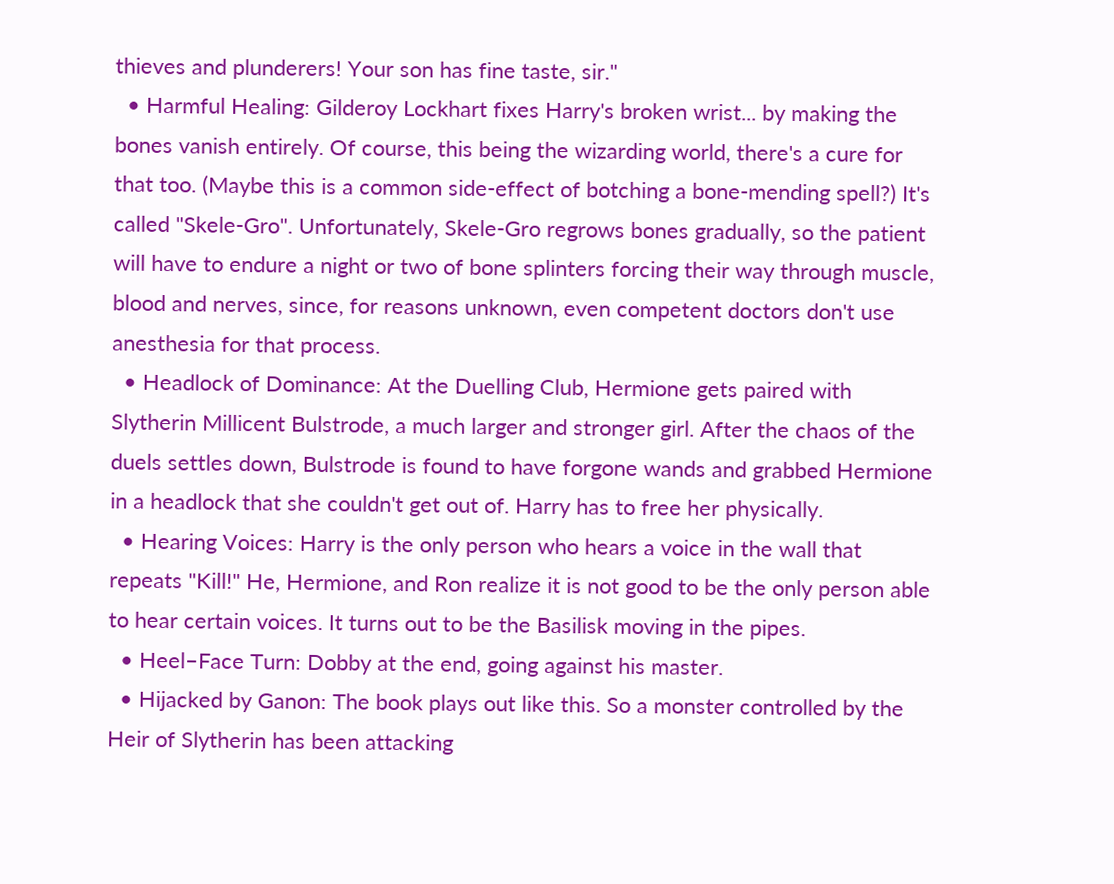thieves and plunderers! Your son has fine taste, sir."
  • Harmful Healing: Gilderoy Lockhart fixes Harry's broken wrist... by making the bones vanish entirely. Of course, this being the wizarding world, there's a cure for that too. (Maybe this is a common side-effect of botching a bone-mending spell?) It's called "Skele-Gro". Unfortunately, Skele-Gro regrows bones gradually, so the patient will have to endure a night or two of bone splinters forcing their way through muscle, blood and nerves, since, for reasons unknown, even competent doctors don't use anesthesia for that process.
  • Headlock of Dominance: At the Duelling Club, Hermione gets paired with Slytherin Millicent Bulstrode, a much larger and stronger girl. After the chaos of the duels settles down, Bulstrode is found to have forgone wands and grabbed Hermione in a headlock that she couldn't get out of. Harry has to free her physically.
  • Hearing Voices: Harry is the only person who hears a voice in the wall that repeats "Kill!" He, Hermione, and Ron realize it is not good to be the only person able to hear certain voices. It turns out to be the Basilisk moving in the pipes.
  • Heel–Face Turn: Dobby at the end, going against his master.
  • Hijacked by Ganon: The book plays out like this. So a monster controlled by the Heir of Slytherin has been attacking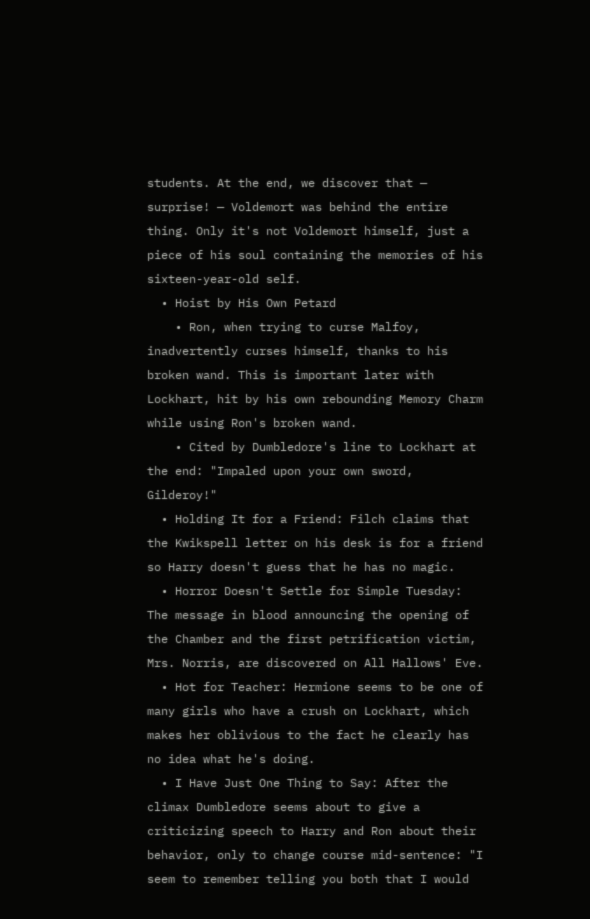students. At the end, we discover that — surprise! — Voldemort was behind the entire thing. Only it's not Voldemort himself, just a piece of his soul containing the memories of his sixteen-year-old self.
  • Hoist by His Own Petard
    • Ron, when trying to curse Malfoy, inadvertently curses himself, thanks to his broken wand. This is important later with Lockhart, hit by his own rebounding Memory Charm while using Ron's broken wand.
    • Cited by Dumbledore's line to Lockhart at the end: "Impaled upon your own sword, Gilderoy!"
  • Holding It for a Friend: Filch claims that the Kwikspell letter on his desk is for a friend so Harry doesn't guess that he has no magic.
  • Horror Doesn't Settle for Simple Tuesday: The message in blood announcing the opening of the Chamber and the first petrification victim, Mrs. Norris, are discovered on All Hallows' Eve.
  • Hot for Teacher: Hermione seems to be one of many girls who have a crush on Lockhart, which makes her oblivious to the fact he clearly has no idea what he's doing.
  • I Have Just One Thing to Say: After the climax Dumbledore seems about to give a criticizing speech to Harry and Ron about their behavior, only to change course mid-sentence: "I seem to remember telling you both that I would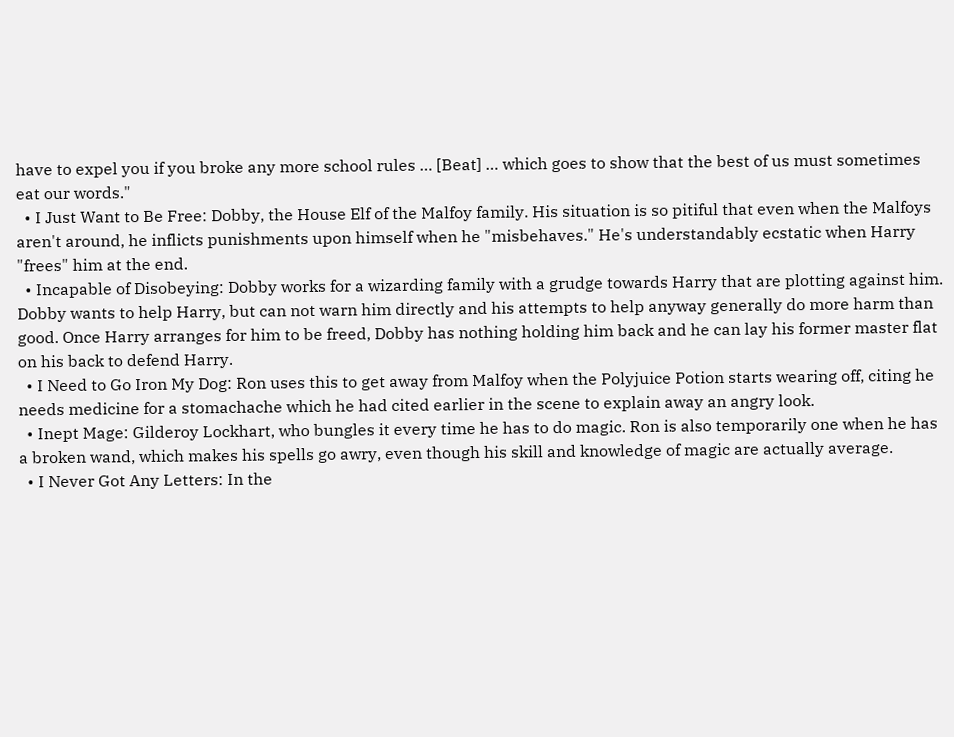have to expel you if you broke any more school rules … [Beat] … which goes to show that the best of us must sometimes eat our words."
  • I Just Want to Be Free: Dobby, the House Elf of the Malfoy family. His situation is so pitiful that even when the Malfoys aren't around, he inflicts punishments upon himself when he "misbehaves." He's understandably ecstatic when Harry "frees" him at the end.
  • Incapable of Disobeying: Dobby works for a wizarding family with a grudge towards Harry that are plotting against him. Dobby wants to help Harry, but can not warn him directly and his attempts to help anyway generally do more harm than good. Once Harry arranges for him to be freed, Dobby has nothing holding him back and he can lay his former master flat on his back to defend Harry.
  • I Need to Go Iron My Dog: Ron uses this to get away from Malfoy when the Polyjuice Potion starts wearing off, citing he needs medicine for a stomachache which he had cited earlier in the scene to explain away an angry look.
  • Inept Mage: Gilderoy Lockhart, who bungles it every time he has to do magic. Ron is also temporarily one when he has a broken wand, which makes his spells go awry, even though his skill and knowledge of magic are actually average.
  • I Never Got Any Letters: In the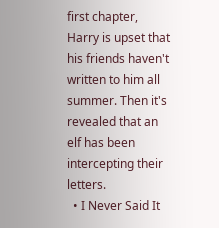first chapter, Harry is upset that his friends haven't written to him all summer. Then it's revealed that an elf has been intercepting their letters.
  • I Never Said It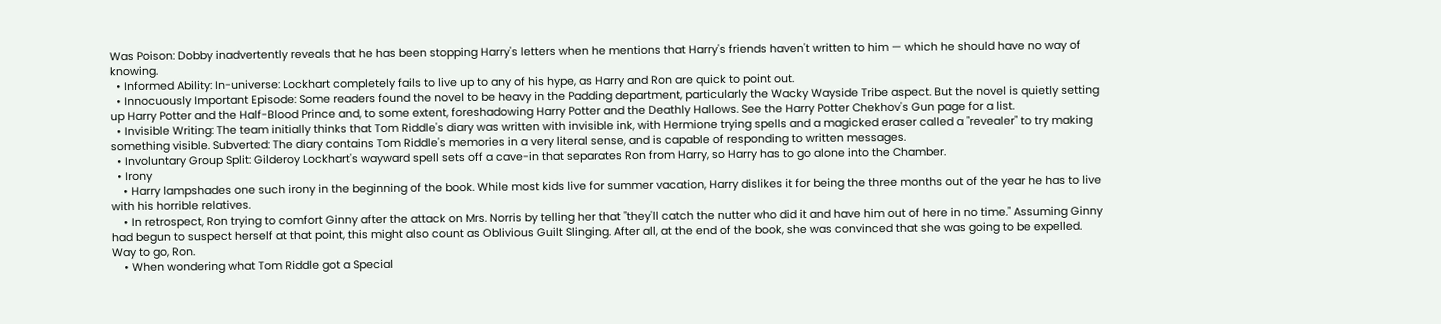Was Poison: Dobby inadvertently reveals that he has been stopping Harry's letters when he mentions that Harry's friends haven't written to him — which he should have no way of knowing.
  • Informed Ability: In-universe: Lockhart completely fails to live up to any of his hype, as Harry and Ron are quick to point out.
  • Innocuously Important Episode: Some readers found the novel to be heavy in the Padding department, particularly the Wacky Wayside Tribe aspect. But the novel is quietly setting up Harry Potter and the Half-Blood Prince and, to some extent, foreshadowing Harry Potter and the Deathly Hallows. See the Harry Potter Chekhov's Gun page for a list.
  • Invisible Writing: The team initially thinks that Tom Riddle's diary was written with invisible ink, with Hermione trying spells and a magicked eraser called a "revealer" to try making something visible. Subverted: The diary contains Tom Riddle's memories in a very literal sense, and is capable of responding to written messages.
  • Involuntary Group Split: Gilderoy Lockhart's wayward spell sets off a cave-in that separates Ron from Harry, so Harry has to go alone into the Chamber.
  • Irony
    • Harry lampshades one such irony in the beginning of the book. While most kids live for summer vacation, Harry dislikes it for being the three months out of the year he has to live with his horrible relatives.
    • In retrospect, Ron trying to comfort Ginny after the attack on Mrs. Norris by telling her that "they'll catch the nutter who did it and have him out of here in no time." Assuming Ginny had begun to suspect herself at that point, this might also count as Oblivious Guilt Slinging. After all, at the end of the book, she was convinced that she was going to be expelled. Way to go, Ron.
    • When wondering what Tom Riddle got a Special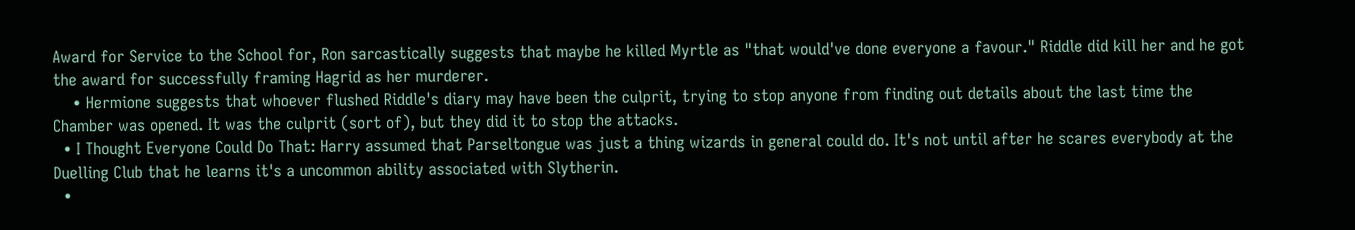Award for Service to the School for, Ron sarcastically suggests that maybe he killed Myrtle as "that would've done everyone a favour." Riddle did kill her and he got the award for successfully framing Hagrid as her murderer.
    • Hermione suggests that whoever flushed Riddle's diary may have been the culprit, trying to stop anyone from finding out details about the last time the Chamber was opened. It was the culprit (sort of), but they did it to stop the attacks.
  • I Thought Everyone Could Do That: Harry assumed that Parseltongue was just a thing wizards in general could do. It's not until after he scares everybody at the Duelling Club that he learns it's a uncommon ability associated with Slytherin.
  •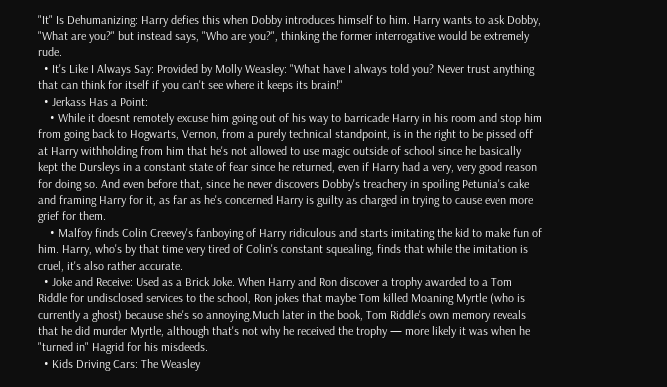"It" Is Dehumanizing: Harry defies this when Dobby introduces himself to him. Harry wants to ask Dobby, "What are you?" but instead says, "Who are you?", thinking the former interrogative would be extremely rude.
  • It's Like I Always Say: Provided by Molly Weasley: "What have I always told you? Never trust anything that can think for itself if you can't see where it keeps its brain!"
  • Jerkass Has a Point:
    • While it doesnt remotely excuse him going out of his way to barricade Harry in his room and stop him from going back to Hogwarts, Vernon, from a purely technical standpoint, is in the right to be pissed off at Harry withholding from him that he's not allowed to use magic outside of school since he basically kept the Dursleys in a constant state of fear since he returned, even if Harry had a very, very good reason for doing so. And even before that, since he never discovers Dobby's treachery in spoiling Petunia's cake and framing Harry for it, as far as he's concerned Harry is guilty as charged in trying to cause even more grief for them.
    • Malfoy finds Colin Creevey's fanboying of Harry ridiculous and starts imitating the kid to make fun of him. Harry, who's by that time very tired of Colin's constant squealing, finds that while the imitation is cruel, it's also rather accurate.
  • Joke and Receive: Used as a Brick Joke. When Harry and Ron discover a trophy awarded to a Tom Riddle for undisclosed services to the school, Ron jokes that maybe Tom killed Moaning Myrtle (who is currently a ghost) because she's so annoying.Much later in the book, Tom Riddle's own memory reveals that he did murder Myrtle, although that's not why he received the trophy — more likely it was when he "turned in" Hagrid for his misdeeds.
  • Kids Driving Cars: The Weasley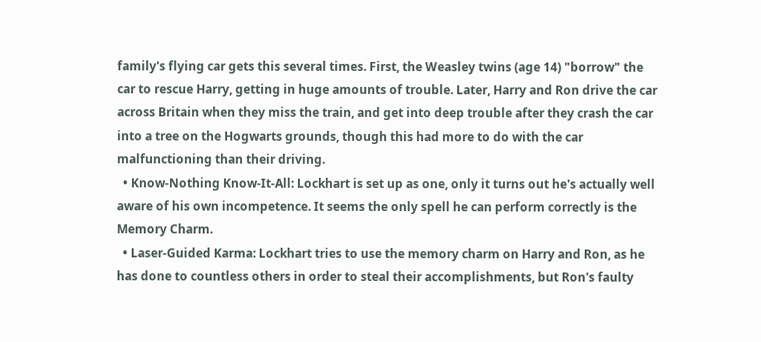family's flying car gets this several times. First, the Weasley twins (age 14) "borrow" the car to rescue Harry, getting in huge amounts of trouble. Later, Harry and Ron drive the car across Britain when they miss the train, and get into deep trouble after they crash the car into a tree on the Hogwarts grounds, though this had more to do with the car malfunctioning than their driving.
  • Know-Nothing Know-It-All: Lockhart is set up as one, only it turns out he's actually well aware of his own incompetence. It seems the only spell he can perform correctly is the Memory Charm.
  • Laser-Guided Karma: Lockhart tries to use the memory charm on Harry and Ron, as he has done to countless others in order to steal their accomplishments, but Ron's faulty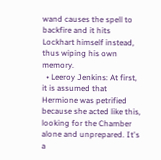wand causes the spell to backfire and it hits Lockhart himself instead, thus wiping his own memory.
  • Leeroy Jenkins: At first, it is assumed that Hermione was petrified because she acted like this, looking for the Chamber alone and unprepared. It's a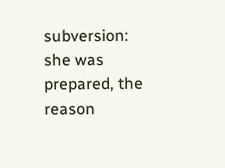subversion: she was prepared, the reason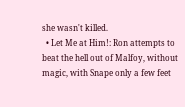she wasn't killed.
  • Let Me at Him!: Ron attempts to beat the hell out of Malfoy, without magic, with Snape only a few feet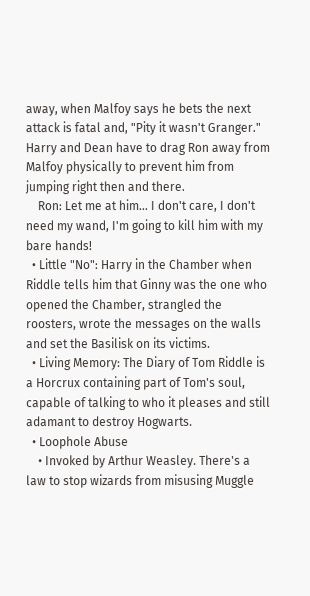away, when Malfoy says he bets the next attack is fatal and, "Pity it wasn't Granger." Harry and Dean have to drag Ron away from Malfoy physically to prevent him from jumping right then and there.
    Ron: Let me at him... I don't care, I don't need my wand, I'm going to kill him with my bare hands!
  • Little "No": Harry in the Chamber when Riddle tells him that Ginny was the one who opened the Chamber, strangled the roosters, wrote the messages on the walls and set the Basilisk on its victims.
  • Living Memory: The Diary of Tom Riddle is a Horcrux containing part of Tom's soul, capable of talking to who it pleases and still adamant to destroy Hogwarts.
  • Loophole Abuse
    • Invoked by Arthur Weasley. There's a law to stop wizards from misusing Muggle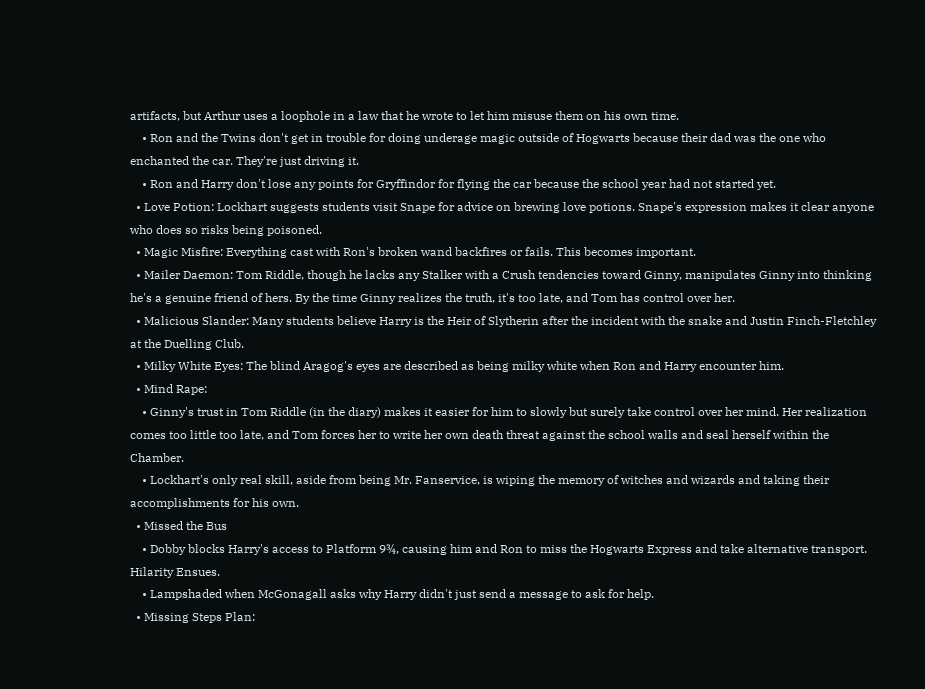artifacts, but Arthur uses a loophole in a law that he wrote to let him misuse them on his own time.
    • Ron and the Twins don't get in trouble for doing underage magic outside of Hogwarts because their dad was the one who enchanted the car. They're just driving it.
    • Ron and Harry don't lose any points for Gryffindor for flying the car because the school year had not started yet.
  • Love Potion: Lockhart suggests students visit Snape for advice on brewing love potions. Snape's expression makes it clear anyone who does so risks being poisoned.
  • Magic Misfire: Everything cast with Ron's broken wand backfires or fails. This becomes important.
  • Mailer Daemon: Tom Riddle, though he lacks any Stalker with a Crush tendencies toward Ginny, manipulates Ginny into thinking he's a genuine friend of hers. By the time Ginny realizes the truth, it's too late, and Tom has control over her.
  • Malicious Slander: Many students believe Harry is the Heir of Slytherin after the incident with the snake and Justin Finch-Fletchley at the Duelling Club.
  • Milky White Eyes: The blind Aragog's eyes are described as being milky white when Ron and Harry encounter him.
  • Mind Rape:
    • Ginny's trust in Tom Riddle (in the diary) makes it easier for him to slowly but surely take control over her mind. Her realization comes too little too late, and Tom forces her to write her own death threat against the school walls and seal herself within the Chamber.
    • Lockhart's only real skill, aside from being Mr. Fanservice, is wiping the memory of witches and wizards and taking their accomplishments for his own.
  • Missed the Bus
    • Dobby blocks Harry's access to Platform 9¾, causing him and Ron to miss the Hogwarts Express and take alternative transport. Hilarity Ensues.
    • Lampshaded when McGonagall asks why Harry didn't just send a message to ask for help.
  • Missing Steps Plan: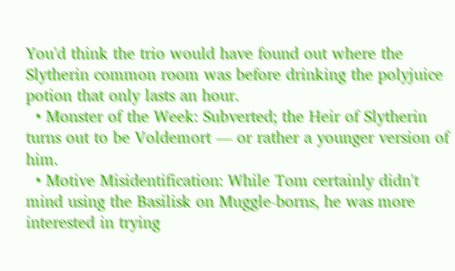You'd think the trio would have found out where the Slytherin common room was before drinking the polyjuice potion that only lasts an hour.
  • Monster of the Week: Subverted; the Heir of Slytherin turns out to be Voldemort — or rather a younger version of him.
  • Motive Misidentification: While Tom certainly didn't mind using the Basilisk on Muggle-borns, he was more interested in trying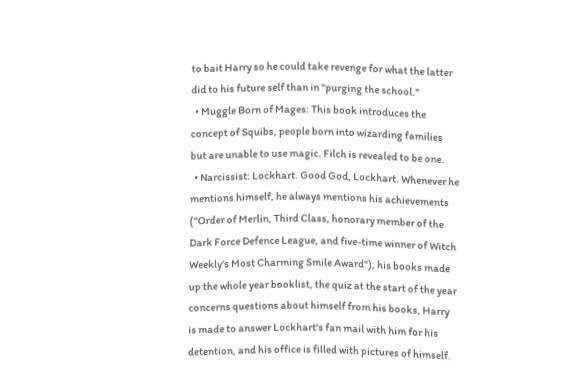to bait Harry so he could take revenge for what the latter did to his future self than in "purging the school."
  • Muggle Born of Mages: This book introduces the concept of Squibs, people born into wizarding families but are unable to use magic. Filch is revealed to be one.
  • Narcissist: Lockhart. Good God, Lockhart. Whenever he mentions himself, he always mentions his achievements ("Order of Merlin, Third Class, honorary member of the Dark Force Defence League, and five-time winner of Witch Weekly's Most Charming Smile Award"), his books made up the whole year booklist, the quiz at the start of the year concerns questions about himself from his books, Harry is made to answer Lockhart's fan mail with him for his detention, and his office is filled with pictures of himself.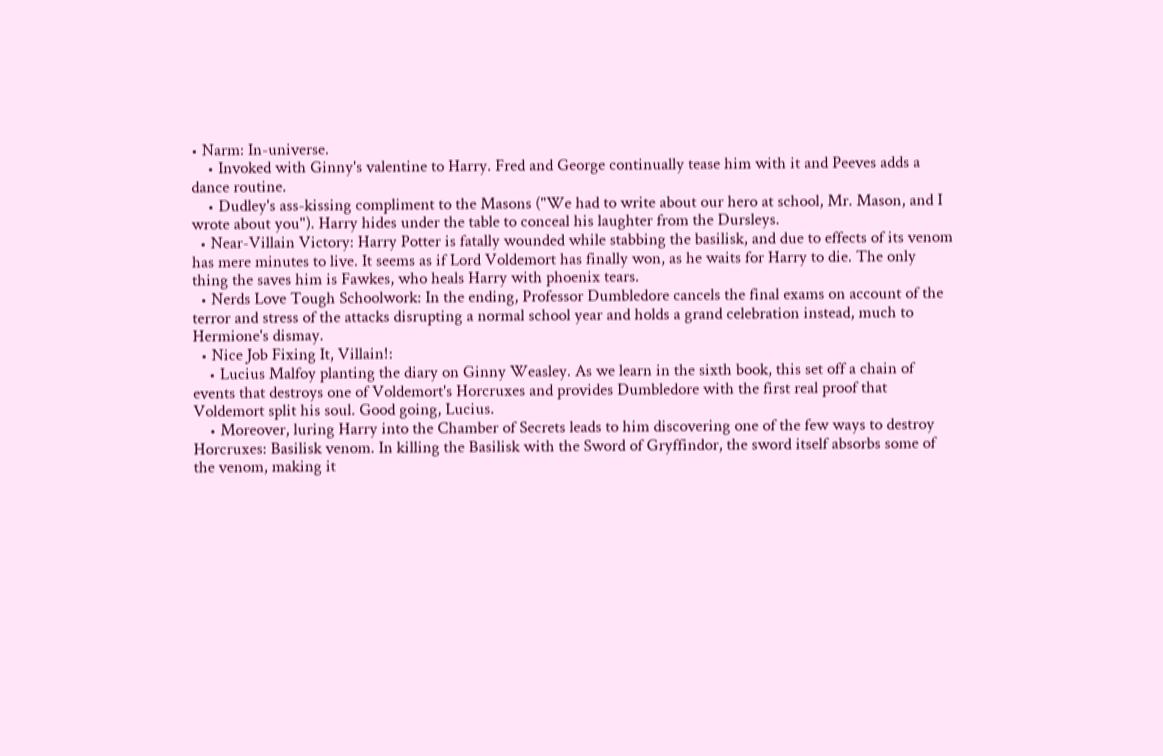• Narm: In-universe.
    • Invoked with Ginny's valentine to Harry. Fred and George continually tease him with it and Peeves adds a dance routine.
    • Dudley's ass-kissing compliment to the Masons ("We had to write about our hero at school, Mr. Mason, and I wrote about you"). Harry hides under the table to conceal his laughter from the Dursleys.
  • Near-Villain Victory: Harry Potter is fatally wounded while stabbing the basilisk, and due to effects of its venom has mere minutes to live. It seems as if Lord Voldemort has finally won, as he waits for Harry to die. The only thing the saves him is Fawkes, who heals Harry with phoenix tears.
  • Nerds Love Tough Schoolwork: In the ending, Professor Dumbledore cancels the final exams on account of the terror and stress of the attacks disrupting a normal school year and holds a grand celebration instead, much to Hermione's dismay.
  • Nice Job Fixing It, Villain!:
    • Lucius Malfoy planting the diary on Ginny Weasley. As we learn in the sixth book, this set off a chain of events that destroys one of Voldemort's Horcruxes and provides Dumbledore with the first real proof that Voldemort split his soul. Good going, Lucius.
    • Moreover, luring Harry into the Chamber of Secrets leads to him discovering one of the few ways to destroy Horcruxes: Basilisk venom. In killing the Basilisk with the Sword of Gryffindor, the sword itself absorbs some of the venom, making it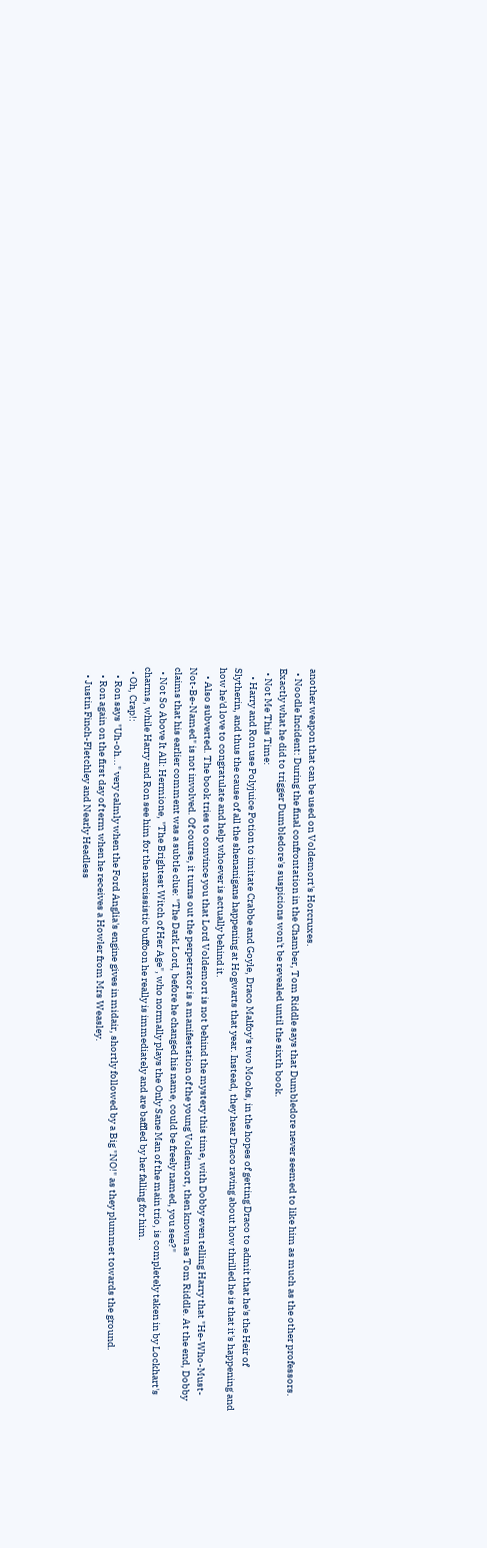another weapon that can be used on Voldemort's Horcruxes.
  • Noodle Incident: During the final confrontation in the Chamber, Tom Riddle says that Dumbledore never seemed to like him as much as the other professors. Exactly what he did to trigger Dumbledore's suspicions won't be revealed until the sixth book.
  • Not Me This Time:
    • Harry and Ron use Polyjuice Potion to imitate Crabbe and Goyle, Draco Malfoy's two Mooks, in the hopes of getting Draco to admit that he's the Heir of Slytherin, and thus the cause of all the shenanigans happening at Hogwarts that year. Instead, they hear Draco raving about how thrilled he is that it's happening and how he'd love to congratulate and help whoever is actually behind it.
    • Also subverted. The book tries to convince you that Lord Voldemort is not behind the mystery this time, with Dobby even telling Harry that "He-Who-Must-Not-Be-Named" is not involved. Of course, it turns out the perpetrator is a manifestation of the young Voldemort, then known as Tom Riddle. At the end, Dobby claims that his earlier comment was a subtle clue: "The Dark Lord, before he changed his name, could be freely named, you see?"
  • Not So Above It All: Hermione, "The Brightest Witch of Her Age", who normally plays the Only Sane Man of the main trio, is completely taken in by Lockhart's charms, while Harry and Ron see him for the narcissistic buffoon he really is immediately and are baffled by her falling for him.
  • Oh, Crap!:
    • Ron says "Uh-oh..." very calmly when the Ford Anglia's engine gives in midair, shortly followed by a Big "NO!" as they plummet towards the ground.
    • Ron again on the first day of term when he receives a Howler from Mrs Weasley.
    • Justin Finch-Fletchley and Nearly Headless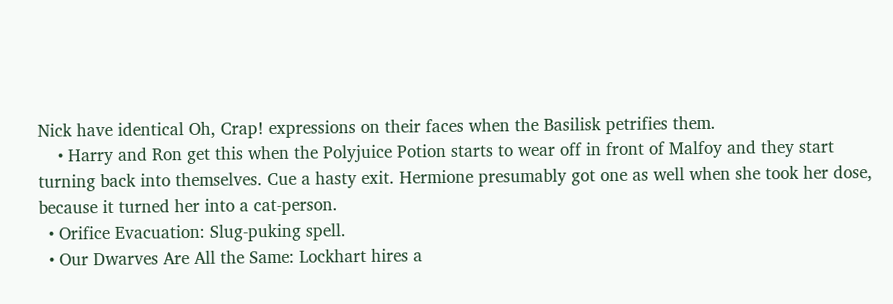Nick have identical Oh, Crap! expressions on their faces when the Basilisk petrifies them.
    • Harry and Ron get this when the Polyjuice Potion starts to wear off in front of Malfoy and they start turning back into themselves. Cue a hasty exit. Hermione presumably got one as well when she took her dose, because it turned her into a cat-person.
  • Orifice Evacuation: Slug-puking spell.
  • Our Dwarves Are All the Same: Lockhart hires a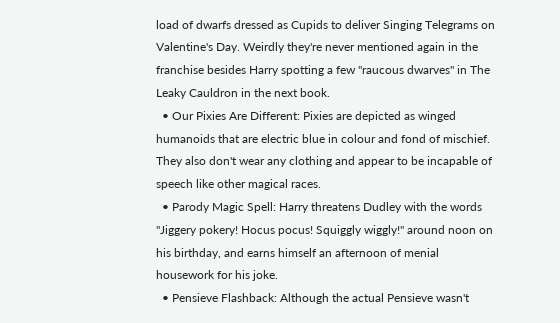load of dwarfs dressed as Cupids to deliver Singing Telegrams on Valentine's Day. Weirdly they're never mentioned again in the franchise besides Harry spotting a few "raucous dwarves" in The Leaky Cauldron in the next book.
  • Our Pixies Are Different: Pixies are depicted as winged humanoids that are electric blue in colour and fond of mischief. They also don't wear any clothing and appear to be incapable of speech like other magical races.
  • Parody Magic Spell: Harry threatens Dudley with the words "Jiggery pokery! Hocus pocus! Squiggly wiggly!" around noon on his birthday, and earns himself an afternoon of menial housework for his joke.
  • Pensieve Flashback: Although the actual Pensieve wasn't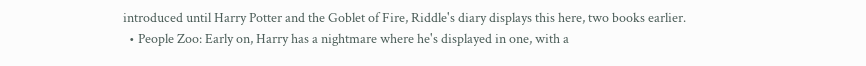introduced until Harry Potter and the Goblet of Fire, Riddle's diary displays this here, two books earlier.
  • People Zoo: Early on, Harry has a nightmare where he's displayed in one, with a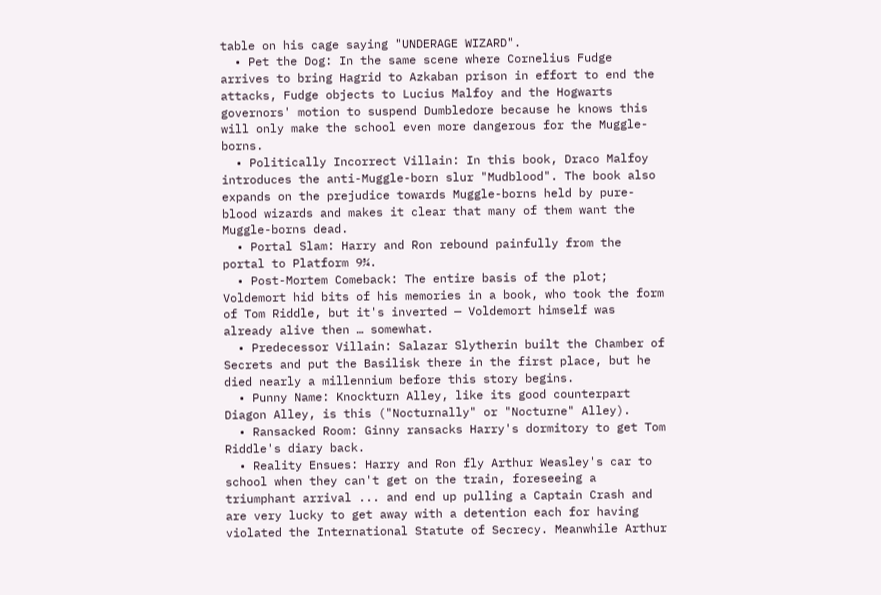table on his cage saying "UNDERAGE WIZARD".
  • Pet the Dog: In the same scene where Cornelius Fudge arrives to bring Hagrid to Azkaban prison in effort to end the attacks, Fudge objects to Lucius Malfoy and the Hogwarts governors' motion to suspend Dumbledore because he knows this will only make the school even more dangerous for the Muggle-borns.
  • Politically Incorrect Villain: In this book, Draco Malfoy introduces the anti-Muggle-born slur "Mudblood". The book also expands on the prejudice towards Muggle-borns held by pure-blood wizards and makes it clear that many of them want the Muggle-borns dead.
  • Portal Slam: Harry and Ron rebound painfully from the portal to Platform 9¾.
  • Post-Mortem Comeback: The entire basis of the plot; Voldemort hid bits of his memories in a book, who took the form of Tom Riddle, but it's inverted — Voldemort himself was already alive then … somewhat.
  • Predecessor Villain: Salazar Slytherin built the Chamber of Secrets and put the Basilisk there in the first place, but he died nearly a millennium before this story begins.
  • Punny Name: Knockturn Alley, like its good counterpart Diagon Alley, is this ("Nocturnally" or "Nocturne" Alley).
  • Ransacked Room: Ginny ransacks Harry's dormitory to get Tom Riddle's diary back.
  • Reality Ensues: Harry and Ron fly Arthur Weasley's car to school when they can't get on the train, foreseeing a triumphant arrival ... and end up pulling a Captain Crash and are very lucky to get away with a detention each for having violated the International Statute of Secrecy. Meanwhile Arthur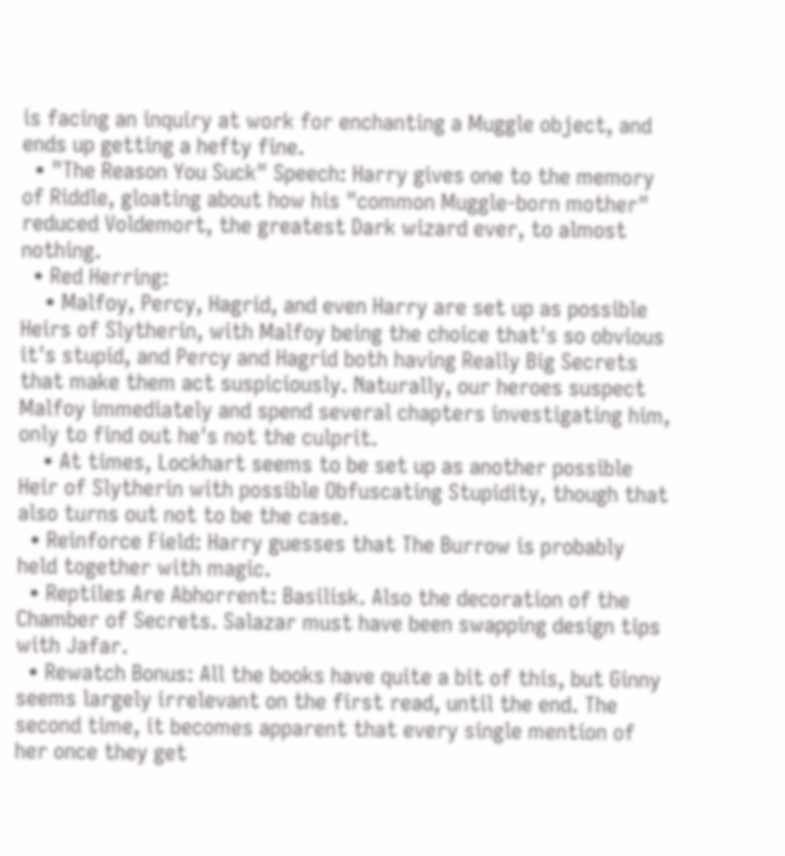is facing an inquiry at work for enchanting a Muggle object, and ends up getting a hefty fine.
  • "The Reason You Suck" Speech: Harry gives one to the memory of Riddle, gloating about how his "common Muggle-born mother" reduced Voldemort, the greatest Dark wizard ever, to almost nothing.
  • Red Herring:
    • Malfoy, Percy, Hagrid, and even Harry are set up as possible Heirs of Slytherin, with Malfoy being the choice that's so obvious it's stupid, and Percy and Hagrid both having Really Big Secrets that make them act suspiciously. Naturally, our heroes suspect Malfoy immediately and spend several chapters investigating him, only to find out he's not the culprit.
    • At times, Lockhart seems to be set up as another possible Heir of Slytherin with possible Obfuscating Stupidity, though that also turns out not to be the case.
  • Reinforce Field: Harry guesses that The Burrow is probably held together with magic.
  • Reptiles Are Abhorrent: Basilisk. Also the decoration of the Chamber of Secrets. Salazar must have been swapping design tips with Jafar.
  • Rewatch Bonus: All the books have quite a bit of this, but Ginny seems largely irrelevant on the first read, until the end. The second time, it becomes apparent that every single mention of her once they get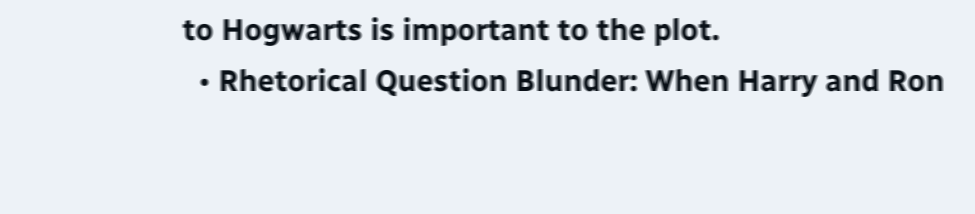to Hogwarts is important to the plot.
  • Rhetorical Question Blunder: When Harry and Ron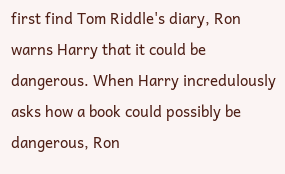first find Tom Riddle's diary, Ron warns Harry that it could be dangerous. When Harry incredulously asks how a book could possibly be dangerous, Ron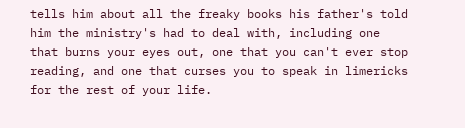tells him about all the freaky books his father's told him the ministry's had to deal with, including one that burns your eyes out, one that you can't ever stop reading, and one that curses you to speak in limericks for the rest of your life.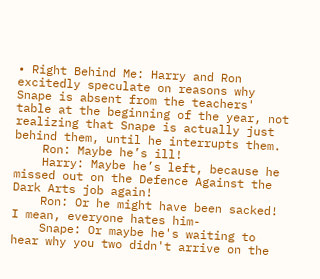• Right Behind Me: Harry and Ron excitedly speculate on reasons why Snape is absent from the teachers' table at the beginning of the year, not realizing that Snape is actually just behind them, until he interrupts them.
    Ron: Maybe he’s ill!
    Harry: Maybe he’s left, because he missed out on the Defence Against the Dark Arts job again!
    Ron: Or he might have been sacked! I mean, everyone hates him-
    Snape: Or maybe he's waiting to hear why you two didn't arrive on the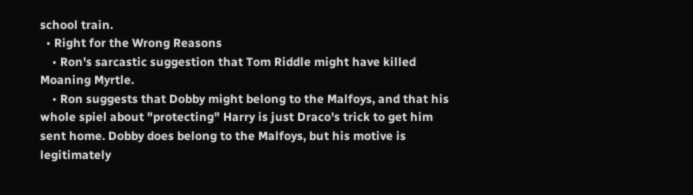school train.
  • Right for the Wrong Reasons
    • Ron's sarcastic suggestion that Tom Riddle might have killed Moaning Myrtle.
    • Ron suggests that Dobby might belong to the Malfoys, and that his whole spiel about "protecting" Harry is just Draco's trick to get him sent home. Dobby does belong to the Malfoys, but his motive is legitimately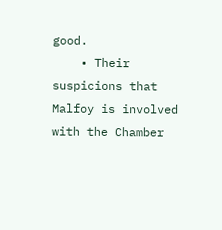good.
    • Their suspicions that Malfoy is involved with the Chamber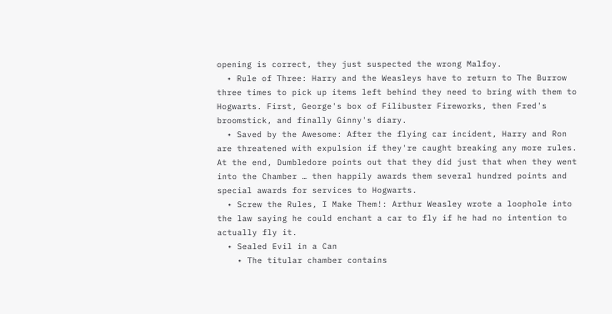opening is correct, they just suspected the wrong Malfoy.
  • Rule of Three: Harry and the Weasleys have to return to The Burrow three times to pick up items left behind they need to bring with them to Hogwarts. First, George's box of Filibuster Fireworks, then Fred's broomstick, and finally Ginny's diary.
  • Saved by the Awesome: After the flying car incident, Harry and Ron are threatened with expulsion if they're caught breaking any more rules. At the end, Dumbledore points out that they did just that when they went into the Chamber … then happily awards them several hundred points and special awards for services to Hogwarts.
  • Screw the Rules, I Make Them!: Arthur Weasley wrote a loophole into the law saying he could enchant a car to fly if he had no intention to actually fly it.
  • Sealed Evil in a Can
    • The titular chamber contains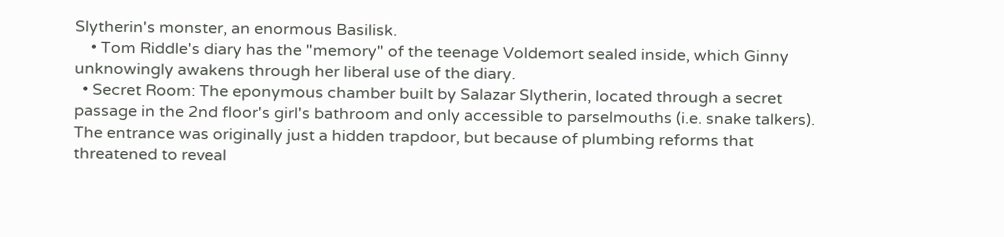Slytherin's monster, an enormous Basilisk.
    • Tom Riddle's diary has the "memory" of the teenage Voldemort sealed inside, which Ginny unknowingly awakens through her liberal use of the diary.
  • Secret Room: The eponymous chamber built by Salazar Slytherin, located through a secret passage in the 2nd floor's girl's bathroom and only accessible to parselmouths (i.e. snake talkers). The entrance was originally just a hidden trapdoor, but because of plumbing reforms that threatened to reveal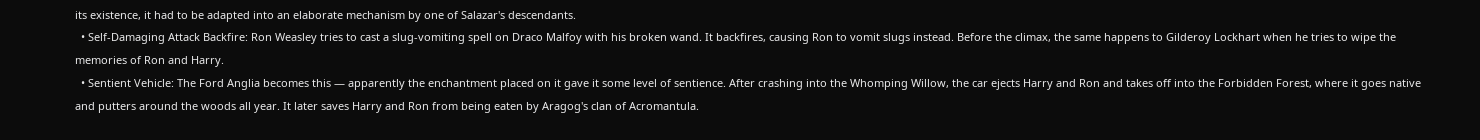its existence, it had to be adapted into an elaborate mechanism by one of Salazar's descendants.
  • Self-Damaging Attack Backfire: Ron Weasley tries to cast a slug-vomiting spell on Draco Malfoy with his broken wand. It backfires, causing Ron to vomit slugs instead. Before the climax, the same happens to Gilderoy Lockhart when he tries to wipe the memories of Ron and Harry.
  • Sentient Vehicle: The Ford Anglia becomes this — apparently the enchantment placed on it gave it some level of sentience. After crashing into the Whomping Willow, the car ejects Harry and Ron and takes off into the Forbidden Forest, where it goes native and putters around the woods all year. It later saves Harry and Ron from being eaten by Aragog's clan of Acromantula.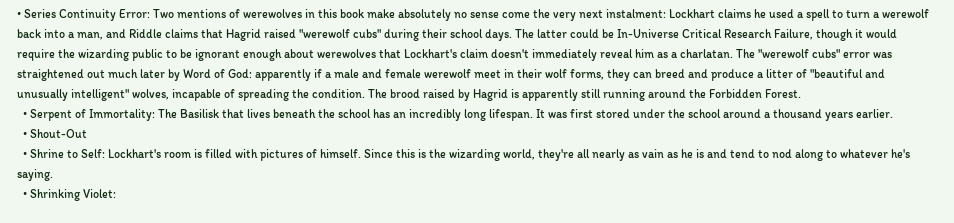• Series Continuity Error: Two mentions of werewolves in this book make absolutely no sense come the very next instalment: Lockhart claims he used a spell to turn a werewolf back into a man, and Riddle claims that Hagrid raised "werewolf cubs" during their school days. The latter could be In-Universe Critical Research Failure, though it would require the wizarding public to be ignorant enough about werewolves that Lockhart's claim doesn't immediately reveal him as a charlatan. The "werewolf cubs" error was straightened out much later by Word of God: apparently if a male and female werewolf meet in their wolf forms, they can breed and produce a litter of "beautiful and unusually intelligent" wolves, incapable of spreading the condition. The brood raised by Hagrid is apparently still running around the Forbidden Forest.
  • Serpent of Immortality: The Basilisk that lives beneath the school has an incredibly long lifespan. It was first stored under the school around a thousand years earlier.
  • Shout-Out
  • Shrine to Self: Lockhart's room is filled with pictures of himself. Since this is the wizarding world, they're all nearly as vain as he is and tend to nod along to whatever he's saying.
  • Shrinking Violet: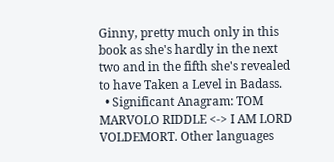Ginny, pretty much only in this book as she's hardly in the next two and in the fifth she's revealed to have Taken a Level in Badass.
  • Significant Anagram: TOM MARVOLO RIDDLE <-> I AM LORD VOLDEMORT. Other languages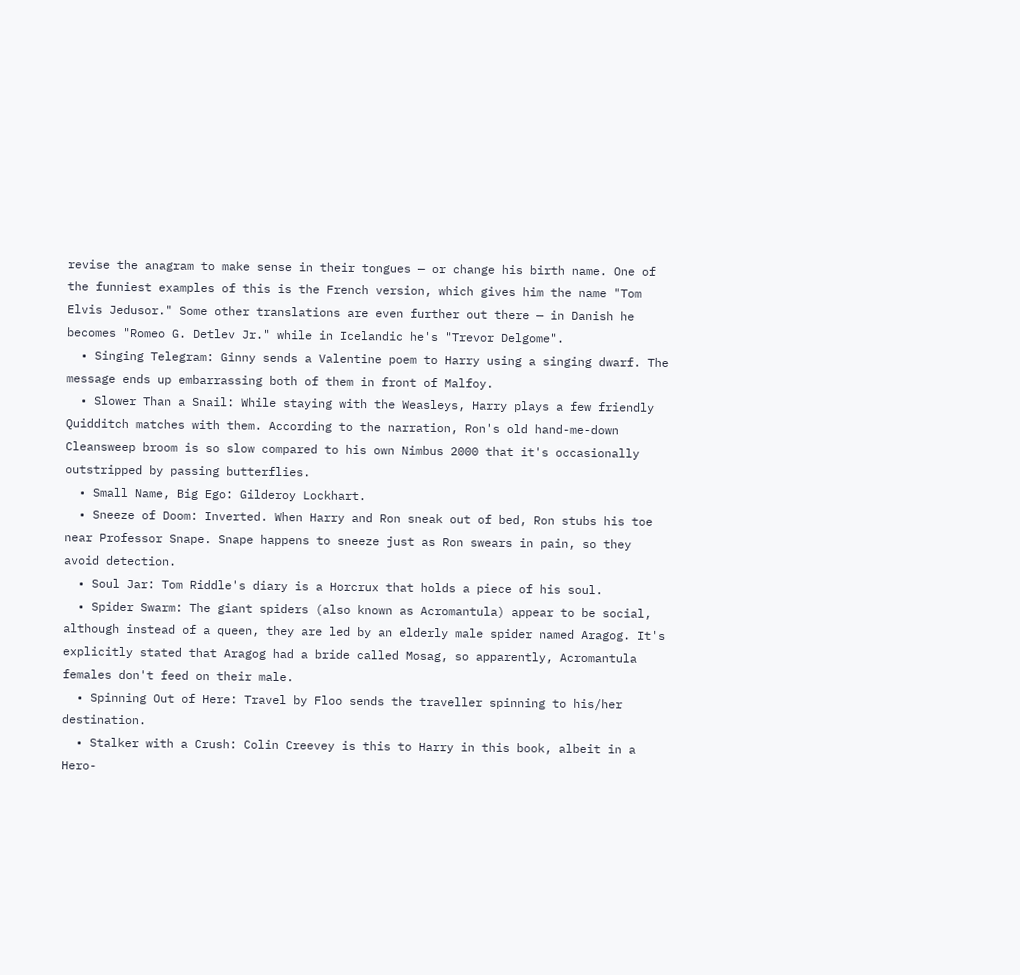revise the anagram to make sense in their tongues — or change his birth name. One of the funniest examples of this is the French version, which gives him the name "Tom Elvis Jedusor." Some other translations are even further out there — in Danish he becomes "Romeo G. Detlev Jr." while in Icelandic he's "Trevor Delgome".
  • Singing Telegram: Ginny sends a Valentine poem to Harry using a singing dwarf. The message ends up embarrassing both of them in front of Malfoy.
  • Slower Than a Snail: While staying with the Weasleys, Harry plays a few friendly Quidditch matches with them. According to the narration, Ron's old hand-me-down Cleansweep broom is so slow compared to his own Nimbus 2000 that it's occasionally outstripped by passing butterflies.
  • Small Name, Big Ego: Gilderoy Lockhart.
  • Sneeze of Doom: Inverted. When Harry and Ron sneak out of bed, Ron stubs his toe near Professor Snape. Snape happens to sneeze just as Ron swears in pain, so they avoid detection.
  • Soul Jar: Tom Riddle's diary is a Horcrux that holds a piece of his soul.
  • Spider Swarm: The giant spiders (also known as Acromantula) appear to be social, although instead of a queen, they are led by an elderly male spider named Aragog. It's explicitly stated that Aragog had a bride called Mosag, so apparently, Acromantula females don't feed on their male.
  • Spinning Out of Here: Travel by Floo sends the traveller spinning to his/her destination.
  • Stalker with a Crush: Colin Creevey is this to Harry in this book, albeit in a Hero-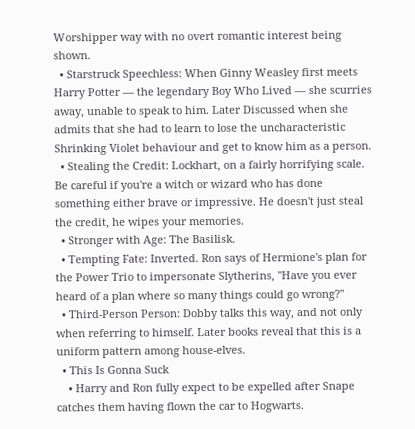Worshipper way with no overt romantic interest being shown.
  • Starstruck Speechless: When Ginny Weasley first meets Harry Potter — the legendary Boy Who Lived — she scurries away, unable to speak to him. Later Discussed when she admits that she had to learn to lose the uncharacteristic Shrinking Violet behaviour and get to know him as a person.
  • Stealing the Credit: Lockhart, on a fairly horrifying scale. Be careful if you're a witch or wizard who has done something either brave or impressive. He doesn't just steal the credit, he wipes your memories.
  • Stronger with Age: The Basilisk.
  • Tempting Fate: Inverted. Ron says of Hermione's plan for the Power Trio to impersonate Slytherins, "Have you ever heard of a plan where so many things could go wrong?"
  • Third-Person Person: Dobby talks this way, and not only when referring to himself. Later books reveal that this is a uniform pattern among house-elves.
  • This Is Gonna Suck
    • Harry and Ron fully expect to be expelled after Snape catches them having flown the car to Hogwarts.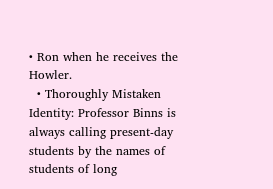• Ron when he receives the Howler.
  • Thoroughly Mistaken Identity: Professor Binns is always calling present-day students by the names of students of long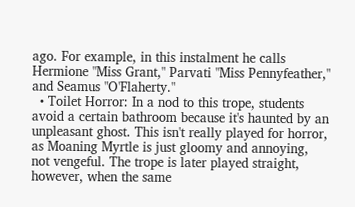ago. For example, in this instalment he calls Hermione "Miss Grant," Parvati "Miss Pennyfeather," and Seamus "O'Flaherty."
  • Toilet Horror: In a nod to this trope, students avoid a certain bathroom because it's haunted by an unpleasant ghost. This isn't really played for horror, as Moaning Myrtle is just gloomy and annoying, not vengeful. The trope is later played straight, however, when the same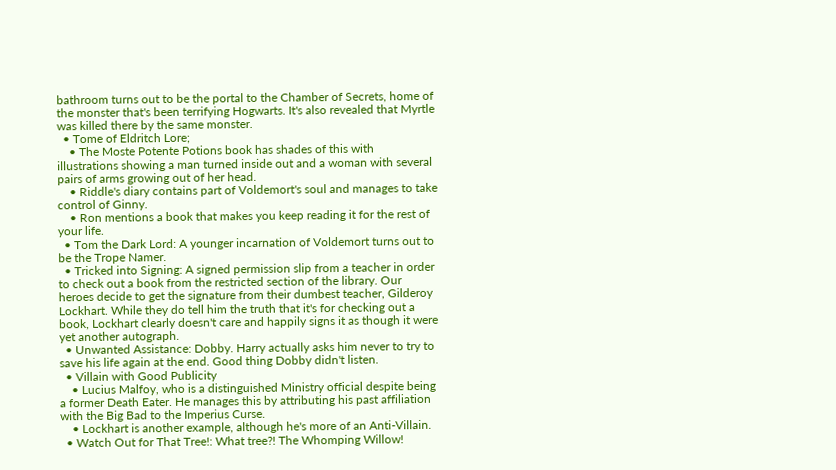bathroom turns out to be the portal to the Chamber of Secrets, home of the monster that's been terrifying Hogwarts. It's also revealed that Myrtle was killed there by the same monster.
  • Tome of Eldritch Lore;
    • The Moste Potente Potions book has shades of this with illustrations showing a man turned inside out and a woman with several pairs of arms growing out of her head.
    • Riddle's diary contains part of Voldemort's soul and manages to take control of Ginny.
    • Ron mentions a book that makes you keep reading it for the rest of your life.
  • Tom the Dark Lord: A younger incarnation of Voldemort turns out to be the Trope Namer.
  • Tricked into Signing: A signed permission slip from a teacher in order to check out a book from the restricted section of the library. Our heroes decide to get the signature from their dumbest teacher, Gilderoy Lockhart. While they do tell him the truth that it's for checking out a book, Lockhart clearly doesn't care and happily signs it as though it were yet another autograph.
  • Unwanted Assistance: Dobby. Harry actually asks him never to try to save his life again at the end. Good thing Dobby didn't listen.
  • Villain with Good Publicity
    • Lucius Malfoy, who is a distinguished Ministry official despite being a former Death Eater. He manages this by attributing his past affiliation with the Big Bad to the Imperius Curse.
    • Lockhart is another example, although he's more of an Anti-Villain.
  • Watch Out for That Tree!: What tree?! The Whomping Willow!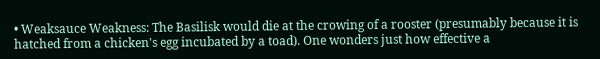• Weaksauce Weakness: The Basilisk would die at the crowing of a rooster (presumably because it is hatched from a chicken's egg incubated by a toad). One wonders just how effective a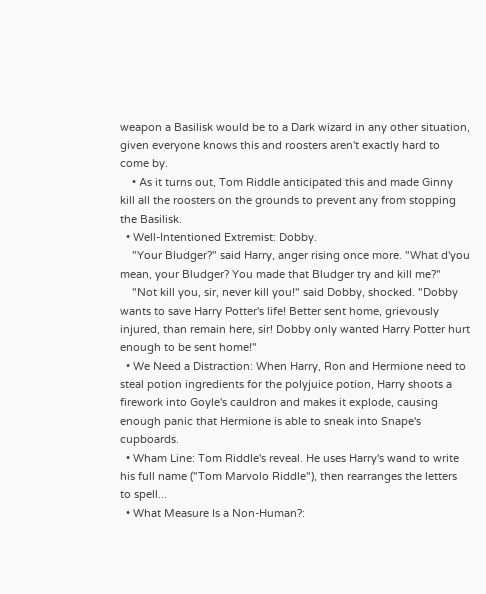weapon a Basilisk would be to a Dark wizard in any other situation, given everyone knows this and roosters aren't exactly hard to come by.
    • As it turns out, Tom Riddle anticipated this and made Ginny kill all the roosters on the grounds to prevent any from stopping the Basilisk.
  • Well-Intentioned Extremist: Dobby.
    "Your Bludger?" said Harry, anger rising once more. "What d'you mean, your Bludger? You made that Bludger try and kill me?"
    "Not kill you, sir, never kill you!" said Dobby, shocked. "Dobby wants to save Harry Potter's life! Better sent home, grievously injured, than remain here, sir! Dobby only wanted Harry Potter hurt enough to be sent home!"
  • We Need a Distraction: When Harry, Ron and Hermione need to steal potion ingredients for the polyjuice potion, Harry shoots a firework into Goyle's cauldron and makes it explode, causing enough panic that Hermione is able to sneak into Snape's cupboards.
  • Wham Line: Tom Riddle's reveal. He uses Harry's wand to write his full name ("Tom Marvolo Riddle"), then rearranges the letters to spell...
  • What Measure Is a Non-Human?: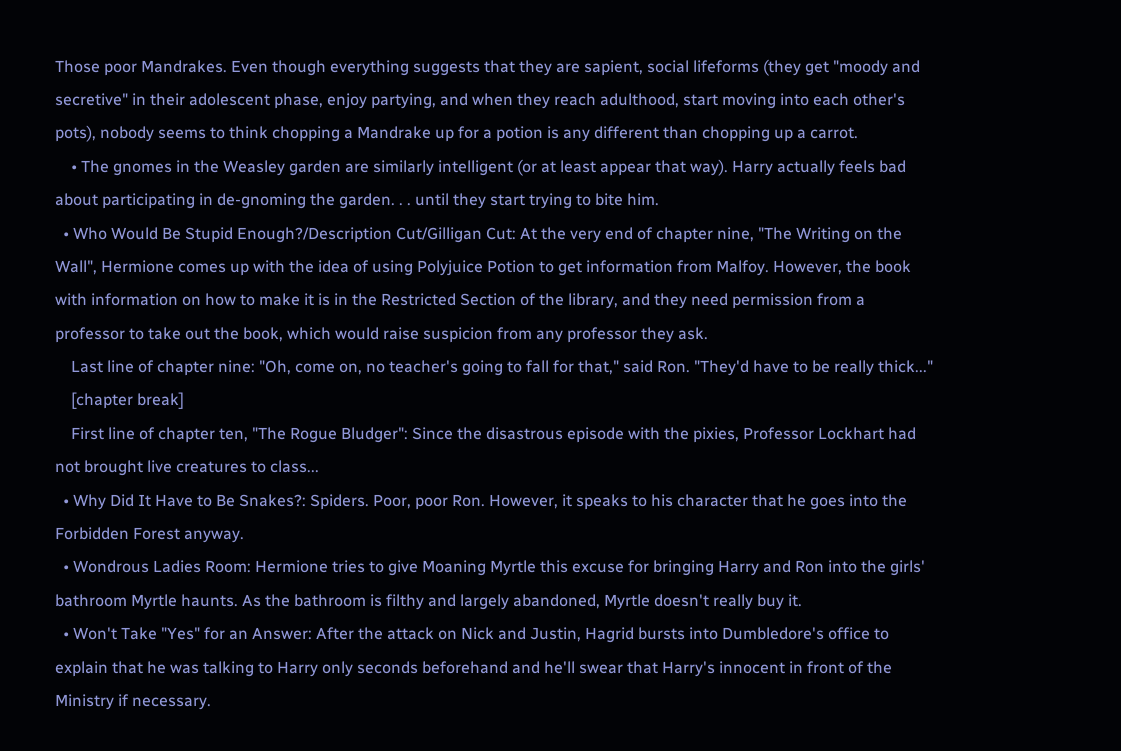Those poor Mandrakes. Even though everything suggests that they are sapient, social lifeforms (they get "moody and secretive" in their adolescent phase, enjoy partying, and when they reach adulthood, start moving into each other's pots), nobody seems to think chopping a Mandrake up for a potion is any different than chopping up a carrot.
    • The gnomes in the Weasley garden are similarly intelligent (or at least appear that way). Harry actually feels bad about participating in de-gnoming the garden. . . until they start trying to bite him.
  • Who Would Be Stupid Enough?/Description Cut/Gilligan Cut: At the very end of chapter nine, "The Writing on the Wall", Hermione comes up with the idea of using Polyjuice Potion to get information from Malfoy. However, the book with information on how to make it is in the Restricted Section of the library, and they need permission from a professor to take out the book, which would raise suspicion from any professor they ask.
    Last line of chapter nine: "Oh, come on, no teacher's going to fall for that," said Ron. "They'd have to be really thick..."
    [chapter break]
    First line of chapter ten, "The Rogue Bludger": Since the disastrous episode with the pixies, Professor Lockhart had not brought live creatures to class...
  • Why Did It Have to Be Snakes?: Spiders. Poor, poor Ron. However, it speaks to his character that he goes into the Forbidden Forest anyway.
  • Wondrous Ladies Room: Hermione tries to give Moaning Myrtle this excuse for bringing Harry and Ron into the girls' bathroom Myrtle haunts. As the bathroom is filthy and largely abandoned, Myrtle doesn't really buy it.
  • Won't Take "Yes" for an Answer: After the attack on Nick and Justin, Hagrid bursts into Dumbledore's office to explain that he was talking to Harry only seconds beforehand and he'll swear that Harry's innocent in front of the Ministry if necessary.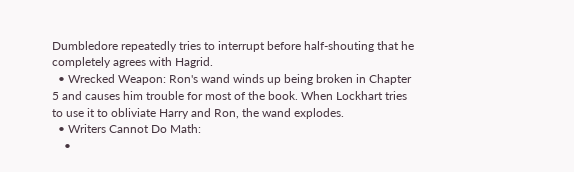Dumbledore repeatedly tries to interrupt before half-shouting that he completely agrees with Hagrid.
  • Wrecked Weapon: Ron's wand winds up being broken in Chapter 5 and causes him trouble for most of the book. When Lockhart tries to use it to obliviate Harry and Ron, the wand explodes.
  • Writers Cannot Do Math:
    •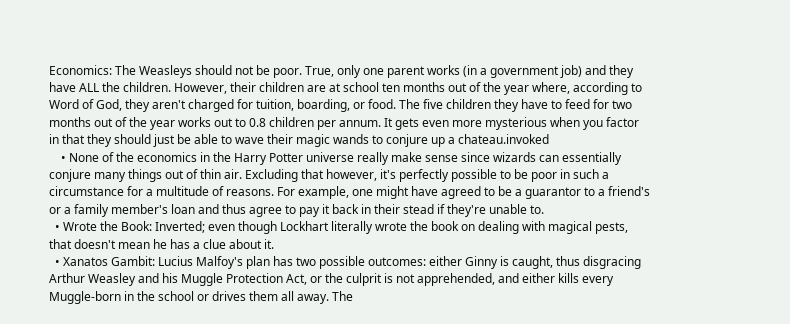Economics: The Weasleys should not be poor. True, only one parent works (in a government job) and they have ALL the children. However, their children are at school ten months out of the year where, according to Word of God, they aren't charged for tuition, boarding, or food. The five children they have to feed for two months out of the year works out to 0.8 children per annum. It gets even more mysterious when you factor in that they should just be able to wave their magic wands to conjure up a chateau.invoked
    • None of the economics in the Harry Potter universe really make sense since wizards can essentially conjure many things out of thin air. Excluding that however, it's perfectly possible to be poor in such a circumstance for a multitude of reasons. For example, one might have agreed to be a guarantor to a friend's or a family member's loan and thus agree to pay it back in their stead if they're unable to.
  • Wrote the Book: Inverted; even though Lockhart literally wrote the book on dealing with magical pests, that doesn't mean he has a clue about it.
  • Xanatos Gambit: Lucius Malfoy's plan has two possible outcomes: either Ginny is caught, thus disgracing Arthur Weasley and his Muggle Protection Act, or the culprit is not apprehended, and either kills every Muggle-born in the school or drives them all away. The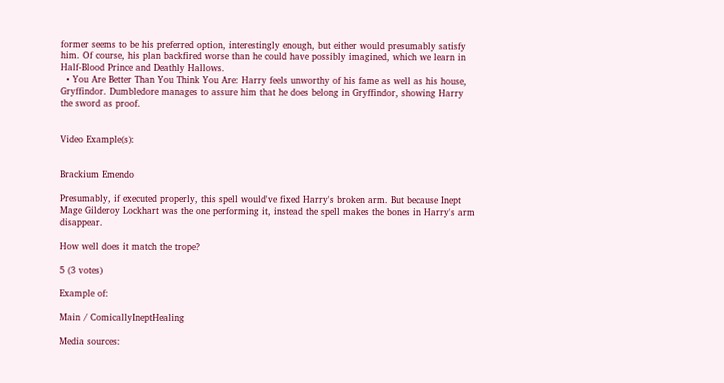former seems to be his preferred option, interestingly enough, but either would presumably satisfy him. Of course, his plan backfired worse than he could have possibly imagined, which we learn in Half-Blood Prince and Deathly Hallows.
  • You Are Better Than You Think You Are: Harry feels unworthy of his fame as well as his house, Gryffindor. Dumbledore manages to assure him that he does belong in Gryffindor, showing Harry the sword as proof.


Video Example(s):


Brackium Emendo

Presumably, if executed properly, this spell would've fixed Harry's broken arm. But because Inept Mage Gilderoy Lockhart was the one performing it, instead the spell makes the bones in Harry's arm disappear.

How well does it match the trope?

5 (3 votes)

Example of:

Main / ComicallyIneptHealing

Media sources: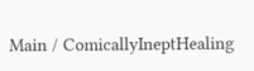Main / ComicallyIneptHealing